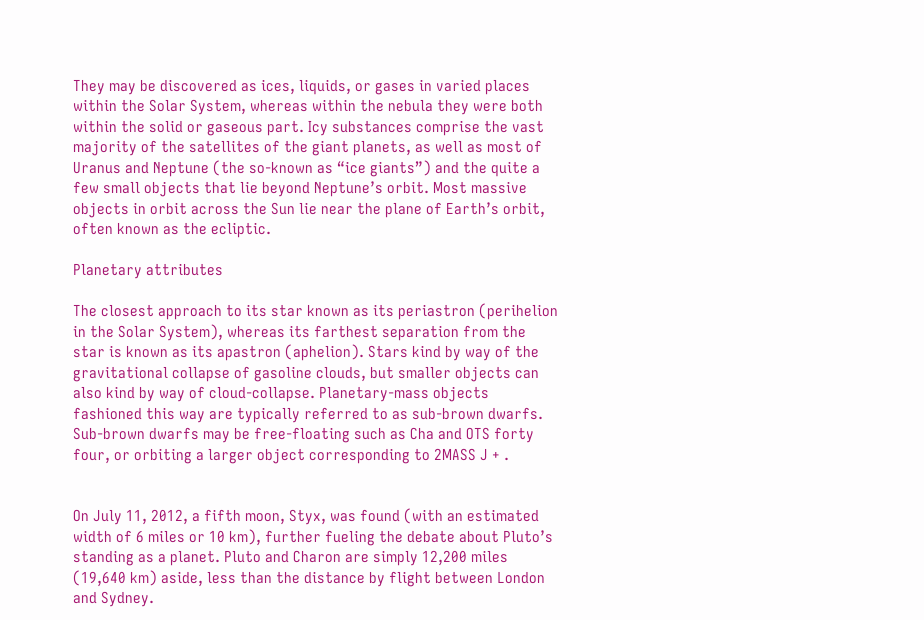They may be discovered as ices, liquids, or gases in varied places within the Solar System, whereas within the nebula they were both within the solid or gaseous part. Icy substances comprise the vast majority of the satellites of the giant planets, as well as most of Uranus and Neptune (the so-known as “ice giants”) and the quite a few small objects that lie beyond Neptune’s orbit. Most massive objects in orbit across the Sun lie near the plane of Earth’s orbit, often known as the ecliptic.

Planetary attributes

The closest approach to its star known as its periastron (perihelion in the Solar System), whereas its farthest separation from the star is known as its apastron (aphelion). Stars kind by way of the gravitational collapse of gasoline clouds, but smaller objects can also kind by way of cloud-collapse. Planetary-mass objects fashioned this way are typically referred to as sub-brown dwarfs. Sub-brown dwarfs may be free-floating such as Cha and OTS forty four, or orbiting a larger object corresponding to 2MASS J + .


On July 11, 2012, a fifth moon, Styx, was found (with an estimated width of 6 miles or 10 km), further fueling the debate about Pluto’s standing as a planet. Pluto and Charon are simply 12,200 miles (19,640 km) aside, less than the distance by flight between London and Sydney.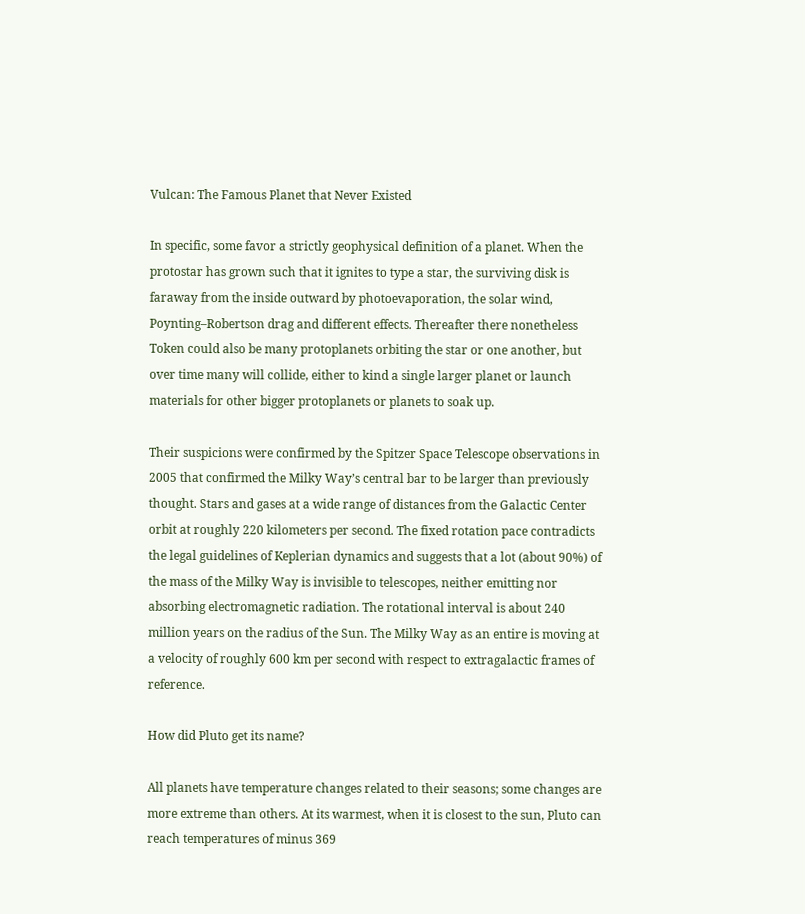Vulcan: The Famous Planet that Never Existed

In specific, some favor a strictly geophysical definition of a planet. When the protostar has grown such that it ignites to type a star, the surviving disk is faraway from the inside outward by photoevaporation, the solar wind, Poynting–Robertson drag and different effects. Thereafter there nonetheless Token could also be many protoplanets orbiting the star or one another, but over time many will collide, either to kind a single larger planet or launch materials for other bigger protoplanets or planets to soak up.

Their suspicions were confirmed by the Spitzer Space Telescope observations in 2005 that confirmed the Milky Way’s central bar to be larger than previously thought. Stars and gases at a wide range of distances from the Galactic Center orbit at roughly 220 kilometers per second. The fixed rotation pace contradicts the legal guidelines of Keplerian dynamics and suggests that a lot (about 90%) of the mass of the Milky Way is invisible to telescopes, neither emitting nor absorbing electromagnetic radiation. The rotational interval is about 240 million years on the radius of the Sun. The Milky Way as an entire is moving at a velocity of roughly 600 km per second with respect to extragalactic frames of reference.

How did Pluto get its name?

All planets have temperature changes related to their seasons; some changes are more extreme than others. At its warmest, when it is closest to the sun, Pluto can reach temperatures of minus 369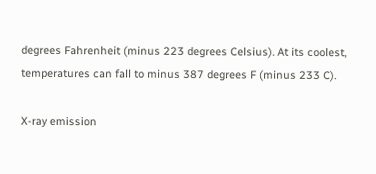degrees Fahrenheit (minus 223 degrees Celsius). At its coolest, temperatures can fall to minus 387 degrees F (minus 233 C).

X-ray emission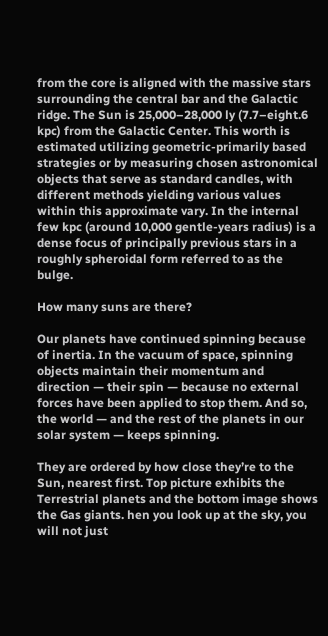from the core is aligned with the massive stars surrounding the central bar and the Galactic ridge. The Sun is 25,000–28,000 ly (7.7–eight.6 kpc) from the Galactic Center. This worth is estimated utilizing geometric-primarily based strategies or by measuring chosen astronomical objects that serve as standard candles, with different methods yielding various values within this approximate vary. In the internal few kpc (around 10,000 gentle-years radius) is a dense focus of principally previous stars in a roughly spheroidal form referred to as the bulge.

How many suns are there?

Our planets have continued spinning because of inertia. In the vacuum of space, spinning objects maintain their momentum and direction — their spin — because no external forces have been applied to stop them. And so, the world — and the rest of the planets in our solar system — keeps spinning.

They are ordered by how close they’re to the Sun, nearest first. Top picture exhibits the Terrestrial planets and the bottom image shows the Gas giants. hen you look up at the sky, you will not just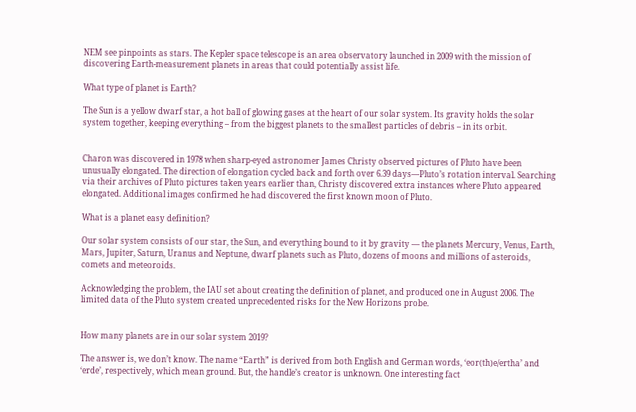NEM see pinpoints as stars. The Kepler space telescope is an area observatory launched in 2009 with the mission of discovering Earth-measurement planets in areas that could potentially assist life.

What type of planet is Earth?

The Sun is a yellow dwarf star, a hot ball of glowing gases at the heart of our solar system. Its gravity holds the solar system together, keeping everything – from the biggest planets to the smallest particles of debris – in its orbit.


Charon was discovered in 1978 when sharp-eyed astronomer James Christy observed pictures of Pluto have been unusually elongated. The direction of elongation cycled back and forth over 6.39 days―Pluto’s rotation interval. Searching via their archives of Pluto pictures taken years earlier than, Christy discovered extra instances where Pluto appeared elongated. Additional images confirmed he had discovered the first known moon of Pluto.

What is a planet easy definition?

Our solar system consists of our star, the Sun, and everything bound to it by gravity — the planets Mercury, Venus, Earth, Mars, Jupiter, Saturn, Uranus and Neptune, dwarf planets such as Pluto, dozens of moons and millions of asteroids, comets and meteoroids.

Acknowledging the problem, the IAU set about creating the definition of planet, and produced one in August 2006. The limited data of the Pluto system created unprecedented risks for the New Horizons probe.


How many planets are in our solar system 2019?

The answer is, we don’t know. The name “Earth” is derived from both English and German words, ‘eor(th)e/ertha’ and ‘erde’, respectively, which mean ground. But, the handle’s creator is unknown. One interesting fact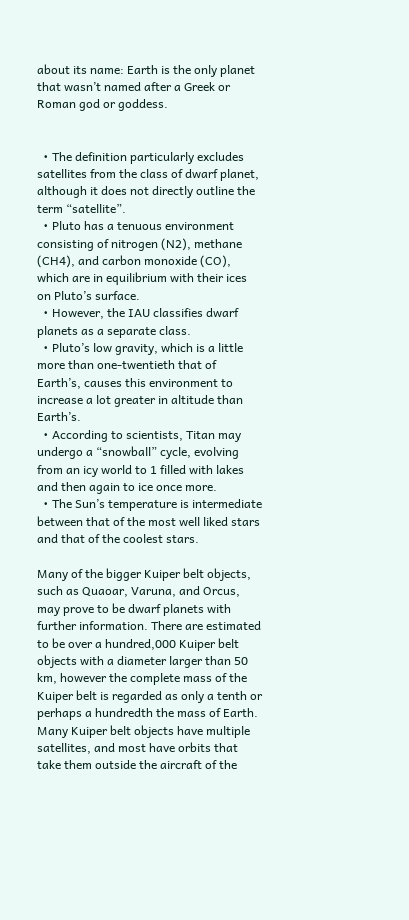about its name: Earth is the only planet that wasn’t named after a Greek or Roman god or goddess.


  • The definition particularly excludes satellites from the class of dwarf planet, although it does not directly outline the term “satellite”.
  • Pluto has a tenuous environment consisting of nitrogen (N2), methane (CH4), and carbon monoxide (CO), which are in equilibrium with their ices on Pluto’s surface.
  • However, the IAU classifies dwarf planets as a separate class.
  • Pluto’s low gravity, which is a little more than one-twentieth that of Earth’s, causes this environment to increase a lot greater in altitude than Earth’s.
  • According to scientists, Titan may undergo a “snowball” cycle, evolving from an icy world to 1 filled with lakes and then again to ice once more.
  • The Sun’s temperature is intermediate between that of the most well liked stars and that of the coolest stars.

Many of the bigger Kuiper belt objects, such as Quaoar, Varuna, and Orcus, may prove to be dwarf planets with further information. There are estimated to be over a hundred,000 Kuiper belt objects with a diameter larger than 50 km, however the complete mass of the Kuiper belt is regarded as only a tenth or perhaps a hundredth the mass of Earth. Many Kuiper belt objects have multiple satellites, and most have orbits that take them outside the aircraft of the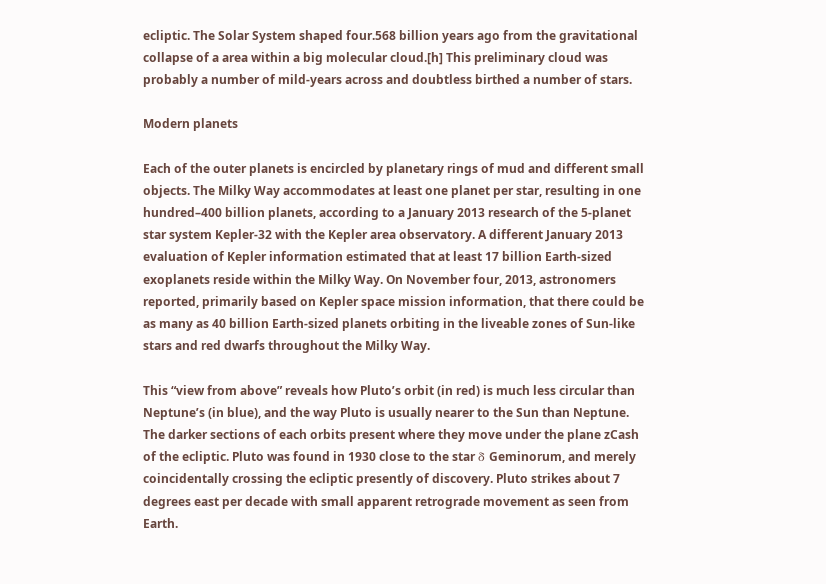ecliptic. The Solar System shaped four.568 billion years ago from the gravitational collapse of a area within a big molecular cloud.[h] This preliminary cloud was probably a number of mild-years across and doubtless birthed a number of stars.

Modern planets

Each of the outer planets is encircled by planetary rings of mud and different small objects. The Milky Way accommodates at least one planet per star, resulting in one hundred–400 billion planets, according to a January 2013 research of the 5-planet star system Kepler-32 with the Kepler area observatory. A different January 2013 evaluation of Kepler information estimated that at least 17 billion Earth-sized exoplanets reside within the Milky Way. On November four, 2013, astronomers reported, primarily based on Kepler space mission information, that there could be as many as 40 billion Earth-sized planets orbiting in the liveable zones of Sun-like stars and red dwarfs throughout the Milky Way.

This “view from above” reveals how Pluto’s orbit (in red) is much less circular than Neptune’s (in blue), and the way Pluto is usually nearer to the Sun than Neptune. The darker sections of each orbits present where they move under the plane zCash of the ecliptic. Pluto was found in 1930 close to the star δ Geminorum, and merely coincidentally crossing the ecliptic presently of discovery. Pluto strikes about 7 degrees east per decade with small apparent retrograde movement as seen from Earth.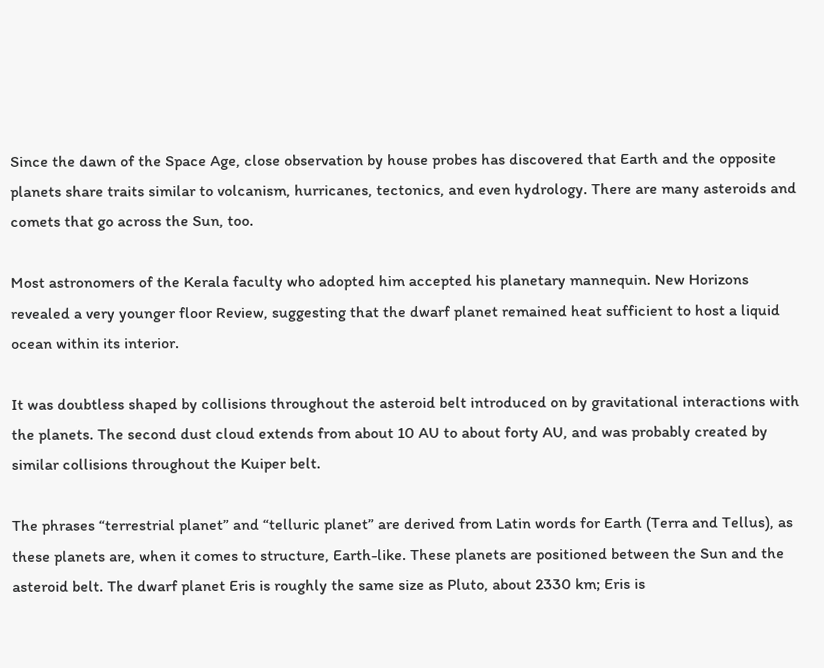Since the dawn of the Space Age, close observation by house probes has discovered that Earth and the opposite planets share traits similar to volcanism, hurricanes, tectonics, and even hydrology. There are many asteroids and comets that go across the Sun, too.

Most astronomers of the Kerala faculty who adopted him accepted his planetary mannequin. New Horizons revealed a very younger floor Review, suggesting that the dwarf planet remained heat sufficient to host a liquid ocean within its interior.

It was doubtless shaped by collisions throughout the asteroid belt introduced on by gravitational interactions with the planets. The second dust cloud extends from about 10 AU to about forty AU, and was probably created by similar collisions throughout the Kuiper belt.

The phrases “terrestrial planet” and “telluric planet” are derived from Latin words for Earth (Terra and Tellus), as these planets are, when it comes to structure, Earth-like. These planets are positioned between the Sun and the asteroid belt. The dwarf planet Eris is roughly the same size as Pluto, about 2330 km; Eris is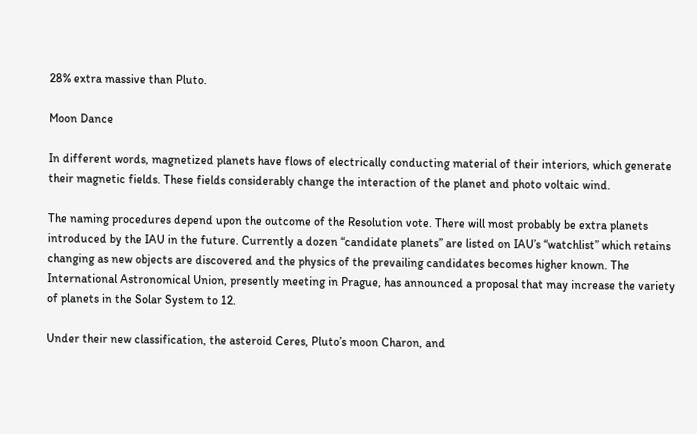28% extra massive than Pluto.

Moon Dance

In different words, magnetized planets have flows of electrically conducting material of their interiors, which generate their magnetic fields. These fields considerably change the interaction of the planet and photo voltaic wind.

The naming procedures depend upon the outcome of the Resolution vote. There will most probably be extra planets introduced by the IAU in the future. Currently a dozen “candidate planets” are listed on IAU’s “watchlist” which retains changing as new objects are discovered and the physics of the prevailing candidates becomes higher known. The International Astronomical Union, presently meeting in Prague, has announced a proposal that may increase the variety of planets in the Solar System to 12.

Under their new classification, the asteroid Ceres, Pluto’s moon Charon, and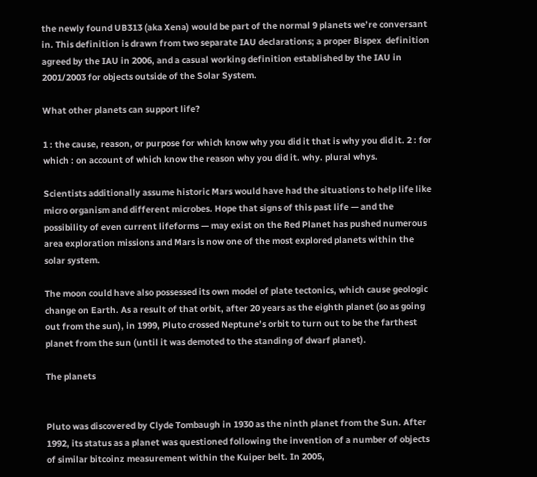the newly found UB313 (aka Xena) would be part of the normal 9 planets we’re conversant in. This definition is drawn from two separate IAU declarations; a proper Bispex  definition agreed by the IAU in 2006, and a casual working definition established by the IAU in 2001/2003 for objects outside of the Solar System.

What other planets can support life?

1 : the cause, reason, or purpose for which know why you did it that is why you did it. 2 : for which : on account of which know the reason why you did it. why. plural whys.

Scientists additionally assume historic Mars would have had the situations to help life like micro organism and different microbes. Hope that signs of this past life — and the possibility of even current lifeforms — may exist on the Red Planet has pushed numerous area exploration missions and Mars is now one of the most explored planets within the solar system.

The moon could have also possessed its own model of plate tectonics, which cause geologic change on Earth. As a result of that orbit, after 20 years as the eighth planet (so as going out from the sun), in 1999, Pluto crossed Neptune’s orbit to turn out to be the farthest planet from the sun (until it was demoted to the standing of dwarf planet).

The planets


Pluto was discovered by Clyde Tombaugh in 1930 as the ninth planet from the Sun. After 1992, its status as a planet was questioned following the invention of a number of objects of similar bitcoinz measurement within the Kuiper belt. In 2005,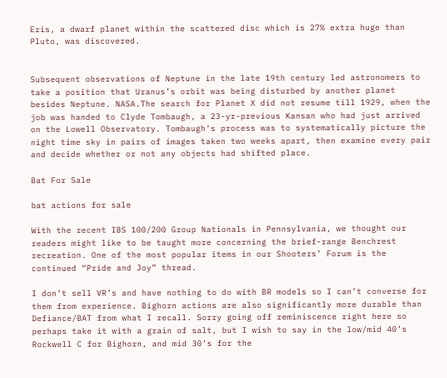Eris, a dwarf planet within the scattered disc which is 27% extra huge than Pluto, was discovered.


Subsequent observations of Neptune in the late 19th century led astronomers to take a position that Uranus’s orbit was being disturbed by another planet besides Neptune. NASA.The search for Planet X did not resume till 1929, when the job was handed to Clyde Tombaugh, a 23-yr-previous Kansan who had just arrived on the Lowell Observatory. Tombaugh’s process was to systematically picture the night time sky in pairs of images taken two weeks apart, then examine every pair and decide whether or not any objects had shifted place.

Bat For Sale

bat actions for sale

With the recent IBS 100/200 Group Nationals in Pennsylvania, we thought our readers might like to be taught more concerning the brief-range Benchrest recreation. One of the most popular items in our Shooters’ Forum is the continued “Pride and Joy” thread.

I don’t sell VR’s and have nothing to do with BR models so I can’t converse for them from experience. Bighorn actions are also significantly more durable than Defiance/BAT from what I recall. Sorry going off reminiscence right here so perhaps take it with a grain of salt, but I wish to say in the low/mid 40’s Rockwell C for Bighorn, and mid 30’s for the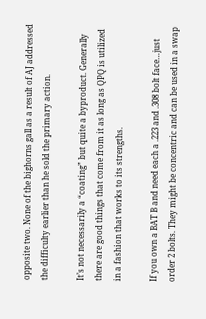opposite two. None of the bighorns gall as a result of AJ addressed the difficulty earlier than he sold the primary action.

It’s not necessarily a “coating” but quite a byproduct. Generally there are good things that come from it as long as QPQ is utilized in a fashion that works to its strengths.

If you own a BAT B and need each a .223 and .308 bolt face…just order 2 bolts. They might be concentric and can be used in a swap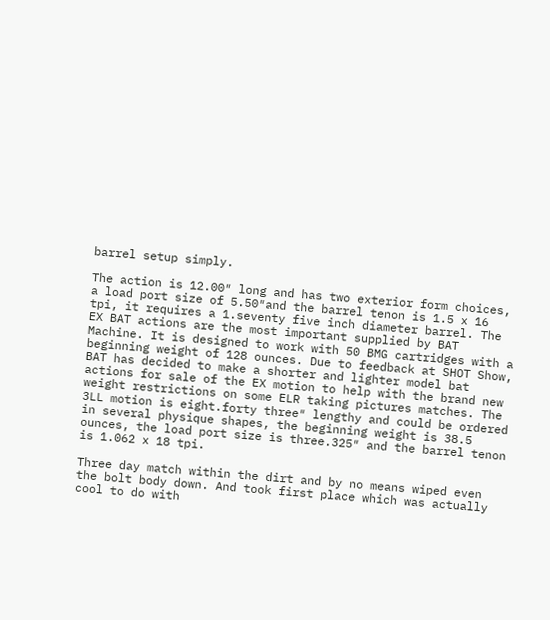barrel setup simply.

The action is 12.00″ long and has two exterior form choices, a load port size of 5.50″and the barrel tenon is 1.5 x 16 tpi, it requires a 1.seventy five inch diameter barrel. The EX BAT actions are the most important supplied by BAT Machine. It is designed to work with 50 BMG cartridges with a beginning weight of 128 ounces. Due to feedback at SHOT Show, BAT has decided to make a shorter and lighter model bat actions for sale of the EX motion to help with the brand new weight restrictions on some ELR taking pictures matches. The 3LL motion is eight.forty three″ lengthy and could be ordered in several physique shapes, the beginning weight is 38.5 ounces, the load port size is three.325″ and the barrel tenon is 1.062 x 18 tpi.

Three day match within the dirt and by no means wiped even the bolt body down. And took first place which was actually cool to do with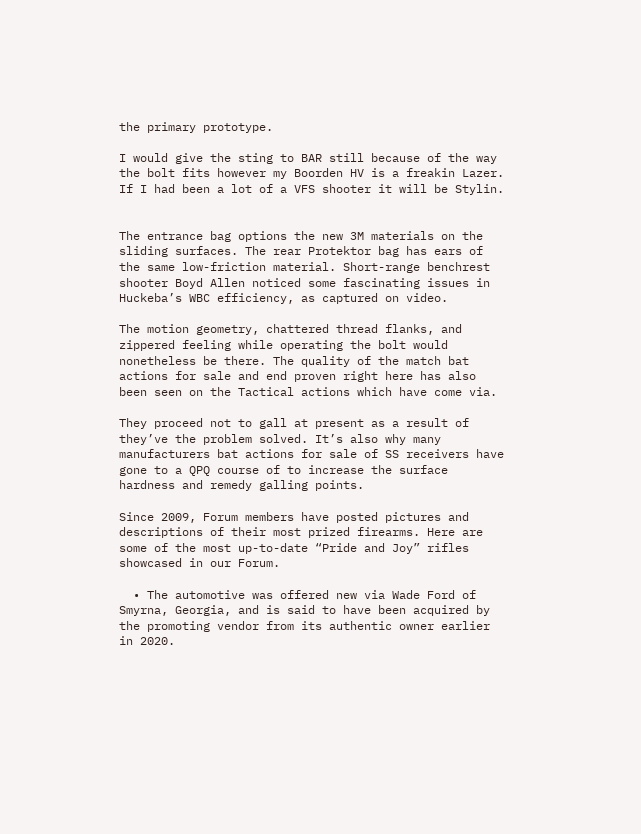the primary prototype.

I would give the sting to BAR still because of the way the bolt fits however my Boorden HV is a freakin Lazer. If I had been a lot of a VFS shooter it will be Stylin.


The entrance bag options the new 3M materials on the sliding surfaces. The rear Protektor bag has ears of the same low-friction material. Short-range benchrest shooter Boyd Allen noticed some fascinating issues in Huckeba’s WBC efficiency, as captured on video.

The motion geometry, chattered thread flanks, and zippered feeling while operating the bolt would nonetheless be there. The quality of the match bat actions for sale and end proven right here has also been seen on the Tactical actions which have come via.

They proceed not to gall at present as a result of they’ve the problem solved. It’s also why many manufacturers bat actions for sale of SS receivers have gone to a QPQ course of to increase the surface hardness and remedy galling points.

Since 2009, Forum members have posted pictures and descriptions of their most prized firearms. Here are some of the most up-to-date “Pride and Joy” rifles showcased in our Forum.

  • The automotive was offered new via Wade Ford of Smyrna, Georgia, and is said to have been acquired by the promoting vendor from its authentic owner earlier in 2020.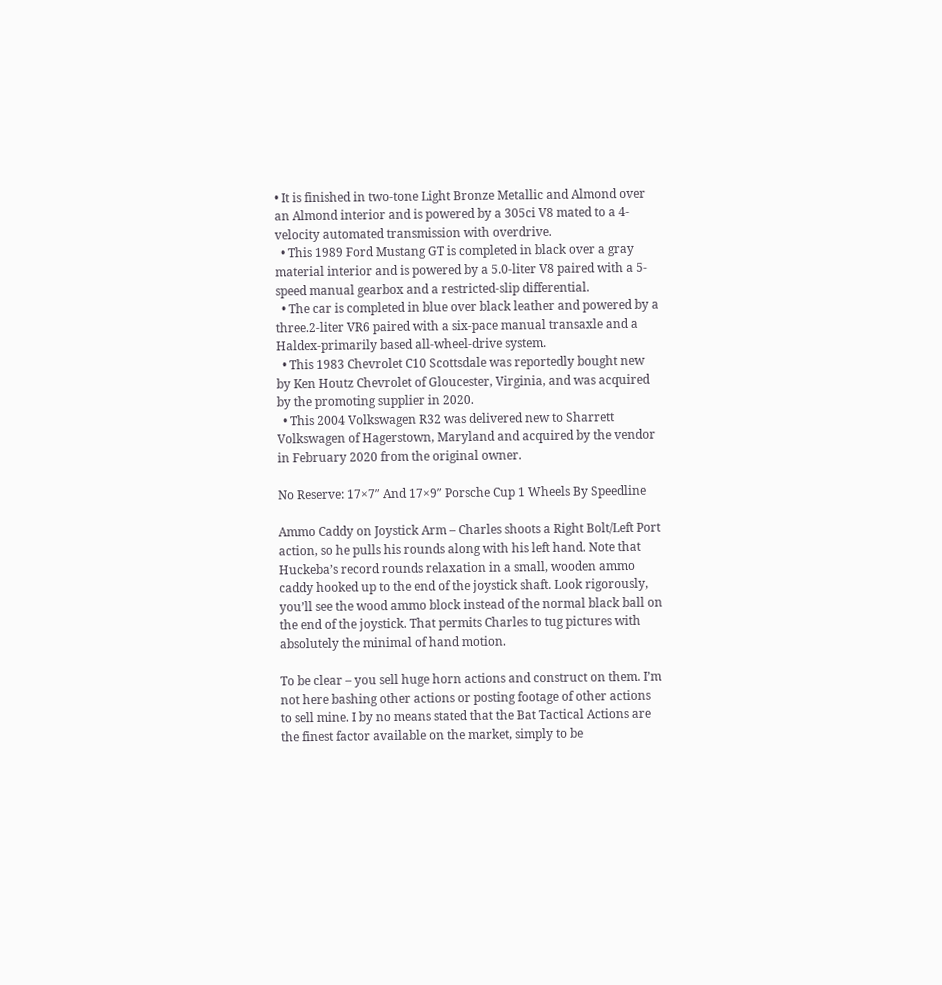• It is finished in two-tone Light Bronze Metallic and Almond over an Almond interior and is powered by a 305ci V8 mated to a 4-velocity automated transmission with overdrive.
  • This 1989 Ford Mustang GT is completed in black over a gray material interior and is powered by a 5.0-liter V8 paired with a 5-speed manual gearbox and a restricted-slip differential.
  • The car is completed in blue over black leather and powered by a three.2-liter VR6 paired with a six-pace manual transaxle and a Haldex-primarily based all-wheel-drive system.
  • This 1983 Chevrolet C10 Scottsdale was reportedly bought new by Ken Houtz Chevrolet of Gloucester, Virginia, and was acquired by the promoting supplier in 2020.
  • This 2004 Volkswagen R32 was delivered new to Sharrett Volkswagen of Hagerstown, Maryland and acquired by the vendor in February 2020 from the original owner.

No Reserve: 17×7″ And 17×9″ Porsche Cup 1 Wheels By Speedline

Ammo Caddy on Joystick Arm – Charles shoots a Right Bolt/Left Port action, so he pulls his rounds along with his left hand. Note that Huckeba’s record rounds relaxation in a small, wooden ammo caddy hooked up to the end of the joystick shaft. Look rigorously, you’ll see the wood ammo block instead of the normal black ball on the end of the joystick. That permits Charles to tug pictures with absolutely the minimal of hand motion.

To be clear – you sell huge horn actions and construct on them. I’m not here bashing other actions or posting footage of other actions to sell mine. I by no means stated that the Bat Tactical Actions are the finest factor available on the market, simply to be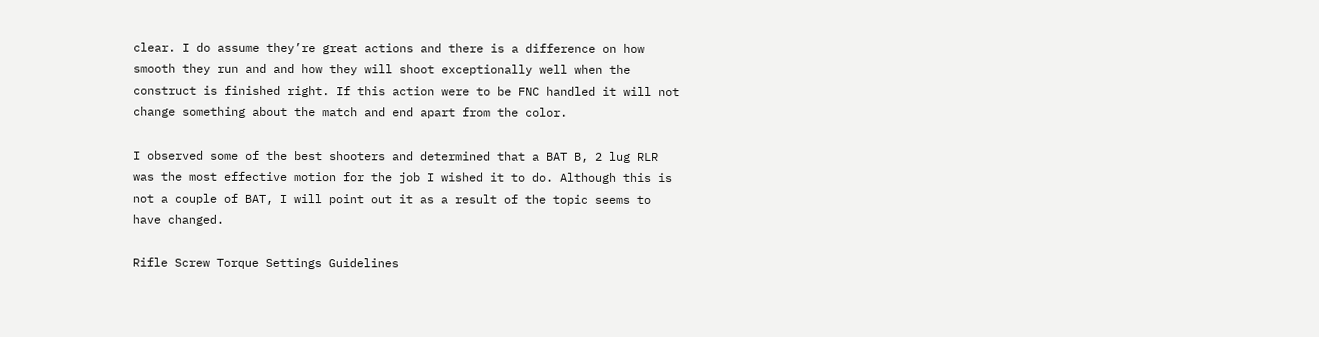clear. I do assume they’re great actions and there is a difference on how smooth they run and and how they will shoot exceptionally well when the construct is finished right. If this action were to be FNC handled it will not change something about the match and end apart from the color.

I observed some of the best shooters and determined that a BAT B, 2 lug RLR was the most effective motion for the job I wished it to do. Although this is not a couple of BAT, I will point out it as a result of the topic seems to have changed.

Rifle Screw Torque Settings Guidelines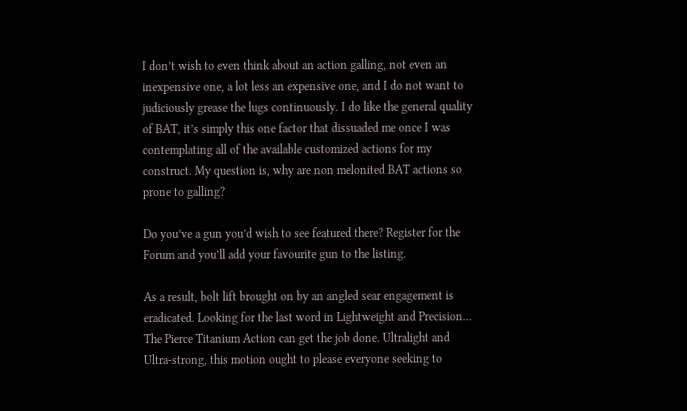I don’t wish to even think about an action galling, not even an inexpensive one, a lot less an expensive one, and I do not want to judiciously grease the lugs continuously. I do like the general quality of BAT, it’s simply this one factor that dissuaded me once I was contemplating all of the available customized actions for my construct. My question is, why are non melonited BAT actions so prone to galling?

Do you’ve a gun you’d wish to see featured there? Register for the Forum and you’ll add your favourite gun to the listing.

As a result, bolt lift brought on by an angled sear engagement is eradicated. Looking for the last word in Lightweight and Precision… The Pierce Titanium Action can get the job done. Ultralight and Ultra-strong, this motion ought to please everyone seeking to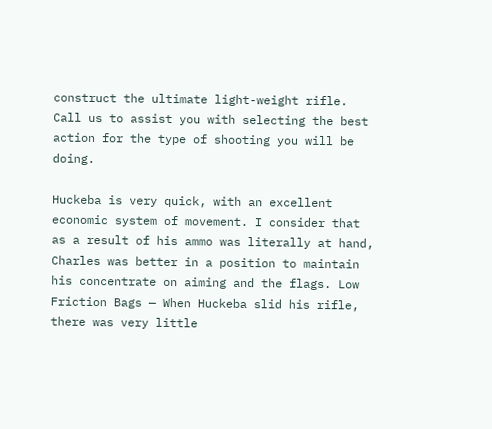construct the ultimate light-weight rifle. Call us to assist you with selecting the best action for the type of shooting you will be doing.

Huckeba is very quick, with an excellent economic system of movement. I consider that as a result of his ammo was literally at hand, Charles was better in a position to maintain his concentrate on aiming and the flags. Low Friction Bags — When Huckeba slid his rifle, there was very little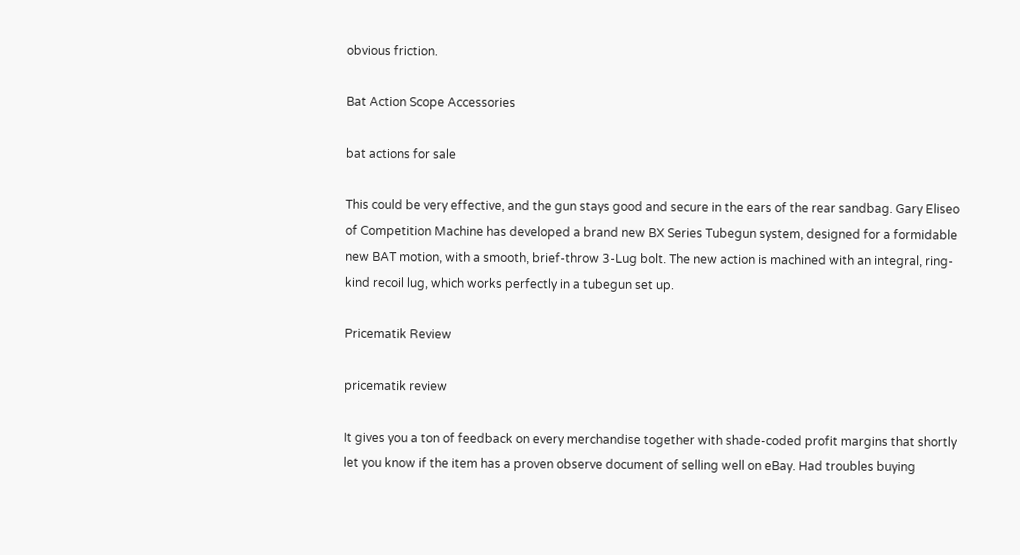obvious friction.

Bat Action Scope Accessories

bat actions for sale

This could be very effective, and the gun stays good and secure in the ears of the rear sandbag. Gary Eliseo of Competition Machine has developed a brand new BX Series Tubegun system, designed for a formidable new BAT motion, with a smooth, brief-throw 3-Lug bolt. The new action is machined with an integral, ring-kind recoil lug, which works perfectly in a tubegun set up.

Pricematik Review

pricematik review

It gives you a ton of feedback on every merchandise together with shade-coded profit margins that shortly let you know if the item has a proven observe document of selling well on eBay. Had troubles buying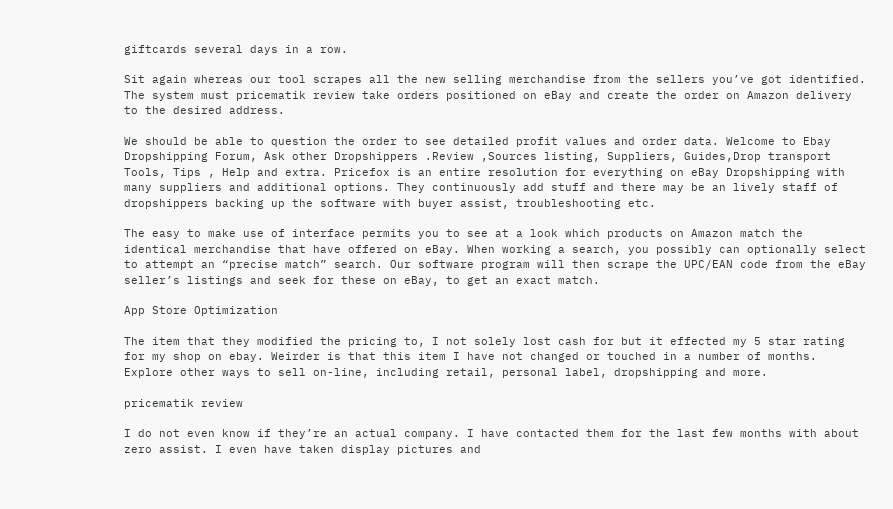giftcards several days in a row.

Sit again whereas our tool scrapes all the new selling merchandise from the sellers you’ve got identified. The system must pricematik review take orders positioned on eBay and create the order on Amazon delivery to the desired address.

We should be able to question the order to see detailed profit values and order data. Welcome to Ebay Dropshipping Forum, Ask other Dropshippers .Review ,Sources listing, Suppliers, Guides,Drop transport Tools, Tips , Help and extra. Pricefox is an entire resolution for everything on eBay Dropshipping with many suppliers and additional options. They continuously add stuff and there may be an lively staff of dropshippers backing up the software with buyer assist, troubleshooting etc.

The easy to make use of interface permits you to see at a look which products on Amazon match the identical merchandise that have offered on eBay. When working a search, you possibly can optionally select to attempt an “precise match” search. Our software program will then scrape the UPC/EAN code from the eBay seller’s listings and seek for these on eBay, to get an exact match.

App Store Optimization

The item that they modified the pricing to, I not solely lost cash for but it effected my 5 star rating for my shop on ebay. Weirder is that this item I have not changed or touched in a number of months. Explore other ways to sell on-line, including retail, personal label, dropshipping and more.

pricematik review

I do not even know if they’re an actual company. I have contacted them for the last few months with about zero assist. I even have taken display pictures and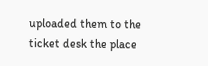uploaded them to the ticket desk the place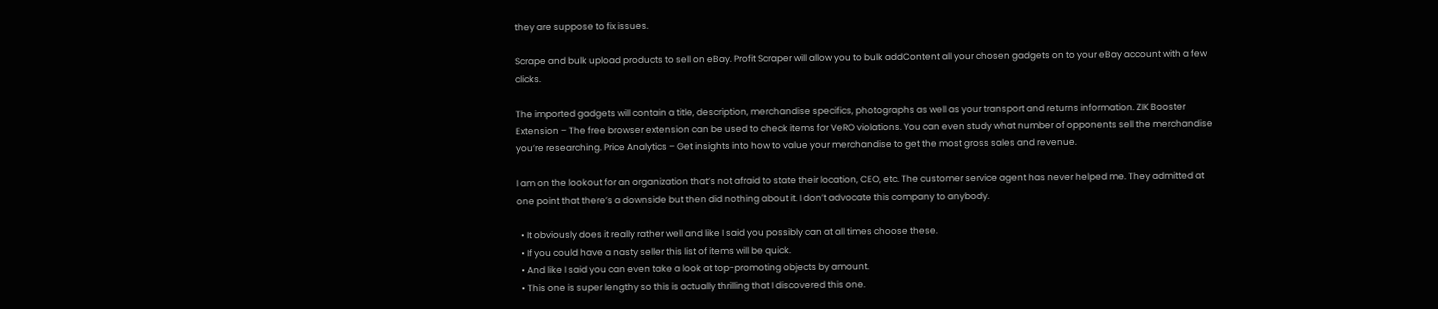they are suppose to fix issues.

Scrape and bulk upload products to sell on eBay. Profit Scraper will allow you to bulk addContent all your chosen gadgets on to your eBay account with a few clicks.

The imported gadgets will contain a title, description, merchandise specifics, photographs as well as your transport and returns information. ZIK Booster Extension – The free browser extension can be used to check items for VeRO violations. You can even study what number of opponents sell the merchandise you’re researching. Price Analytics – Get insights into how to value your merchandise to get the most gross sales and revenue.

I am on the lookout for an organization that’s not afraid to state their location, CEO, etc. The customer service agent has never helped me. They admitted at one point that there’s a downside but then did nothing about it. I don’t advocate this company to anybody.

  • It obviously does it really rather well and like I said you possibly can at all times choose these.
  • If you could have a nasty seller this list of items will be quick.
  • And like I said you can even take a look at top-promoting objects by amount.
  • This one is super lengthy so this is actually thrilling that I discovered this one.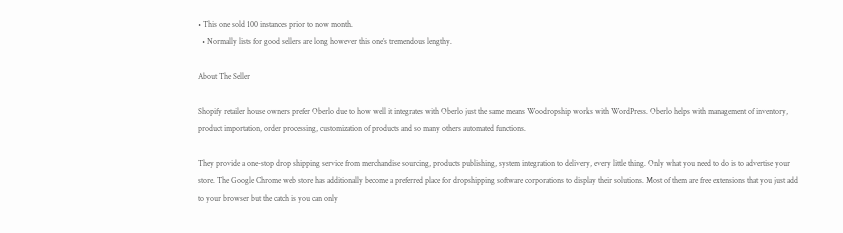• This one sold 100 instances prior to now month.
  • Normally lists for good sellers are long however this one’s tremendous lengthy.

About The Seller

Shopify retailer house owners prefer Oberlo due to how well it integrates with Oberlo just the same means Woodropship works with WordPress. Oberlo helps with management of inventory, product importation, order processing, customization of products and so many others automated functions.

They provide a one-stop drop shipping service from merchandise sourcing, products publishing, system integration to delivery, every little thing. Only what you need to do is to advertise your store. The Google Chrome web store has additionally become a preferred place for dropshipping software corporations to display their solutions. Most of them are free extensions that you just add to your browser but the catch is you can only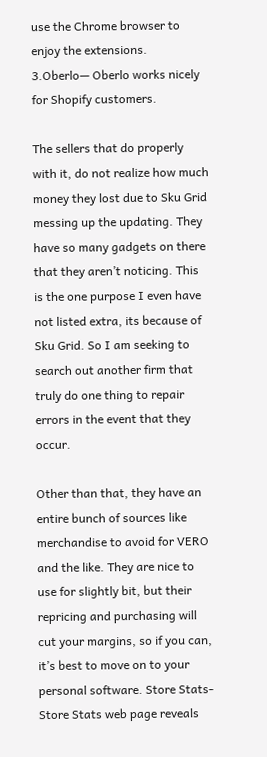use the Chrome browser to enjoy the extensions. 3.Oberlo— Oberlo works nicely for Shopify customers.

The sellers that do properly with it, do not realize how much money they lost due to Sku Grid messing up the updating. They have so many gadgets on there that they aren’t noticing. This is the one purpose I even have not listed extra, its because of Sku Grid. So I am seeking to search out another firm that truly do one thing to repair errors in the event that they occur.

Other than that, they have an entire bunch of sources like merchandise to avoid for VERO and the like. They are nice to use for slightly bit, but their repricing and purchasing will cut your margins, so if you can, it’s best to move on to your personal software. Store Stats- Store Stats web page reveals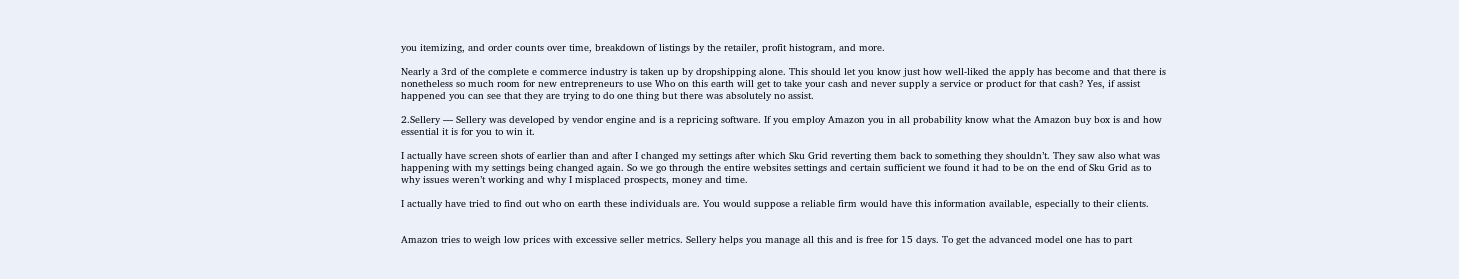you itemizing, and order counts over time, breakdown of listings by the retailer, profit histogram, and more.

Nearly a 3rd of the complete e commerce industry is taken up by dropshipping alone. This should let you know just how well-liked the apply has become and that there is nonetheless so much room for new entrepreneurs to use Who on this earth will get to take your cash and never supply a service or product for that cash? Yes, if assist happened you can see that they are trying to do one thing but there was absolutely no assist.

2.Sellery — Sellery was developed by vendor engine and is a repricing software. If you employ Amazon you in all probability know what the Amazon buy box is and how essential it is for you to win it.

I actually have screen shots of earlier than and after I changed my settings after which Sku Grid reverting them back to something they shouldn’t. They saw also what was happening with my settings being changed again. So we go through the entire websites settings and certain sufficient we found it had to be on the end of Sku Grid as to why issues weren’t working and why I misplaced prospects, money and time.

I actually have tried to find out who on earth these individuals are. You would suppose a reliable firm would have this information available, especially to their clients.


Amazon tries to weigh low prices with excessive seller metrics. Sellery helps you manage all this and is free for 15 days. To get the advanced model one has to part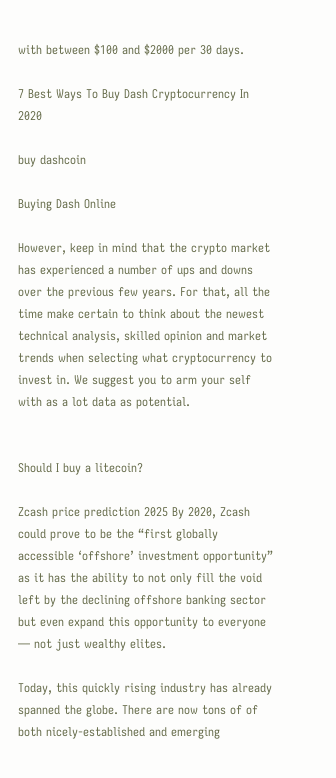with between $100 and $2000 per 30 days.

7 Best Ways To Buy Dash Cryptocurrency In 2020

buy dashcoin

Buying Dash Online

However, keep in mind that the crypto market has experienced a number of ups and downs over the previous few years. For that, all the time make certain to think about the newest technical analysis, skilled opinion and market trends when selecting what cryptocurrency to invest in. We suggest you to arm your self with as a lot data as potential.


Should I buy a litecoin?

Zcash price prediction 2025 By 2020, Zcash could prove to be the “first globally accessible ‘offshore’ investment opportunity” as it has the ability to not only fill the void left by the declining offshore banking sector but even expand this opportunity to everyone — not just wealthy elites.

Today, this quickly rising industry has already spanned the globe. There are now tons of of both nicely-established and emerging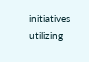initiatives utilizing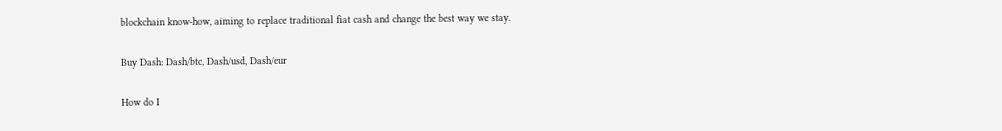blockchain know-how, aiming to replace traditional fiat cash and change the best way we stay.

Buy Dash: Dash/btc, Dash/usd, Dash/eur

How do I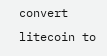convert litecoin to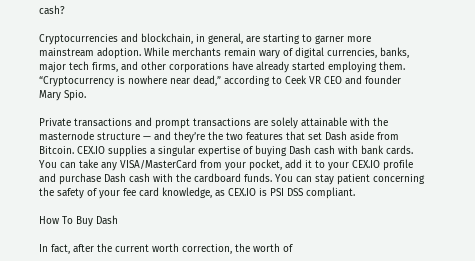cash?

Cryptocurrencies and blockchain, in general, are starting to garner more mainstream adoption. While merchants remain wary of digital currencies, banks, major tech firms, and other corporations have already started employing them. “Cryptocurrency is nowhere near dead,” according to Ceek VR CEO and founder Mary Spio.

Private transactions and prompt transactions are solely attainable with the masternode structure — and they’re the two features that set Dash aside from Bitcoin. CEX.IO supplies a singular expertise of buying Dash cash with bank cards. You can take any VISA/MasterCard from your pocket, add it to your CEX.IO profile and purchase Dash cash with the cardboard funds. You can stay patient concerning the safety of your fee card knowledge, as CEX.IO is PSI DSS compliant.

How To Buy Dash

In fact, after the current worth correction, the worth of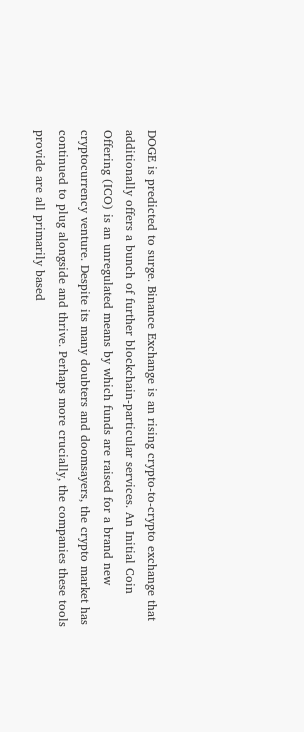DOGE is predicted to surge. Binance Exchange is an rising crypto-to-crypto exchange that additionally offers a bunch of further blockchain-particular services. An Initial Coin Offering (ICO) is an unregulated means by which funds are raised for a brand new cryptocurrency venture. Despite its many doubters and doomsayers, the crypto market has continued to plug alongside and thrive. Perhaps more crucially, the companies these tools provide are all primarily based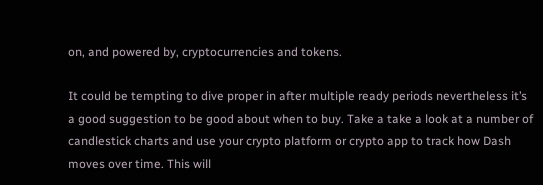on, and powered by, cryptocurrencies and tokens.

It could be tempting to dive proper in after multiple ready periods nevertheless it’s a good suggestion to be good about when to buy. Take a take a look at a number of candlestick charts and use your crypto platform or crypto app to track how Dash moves over time. This will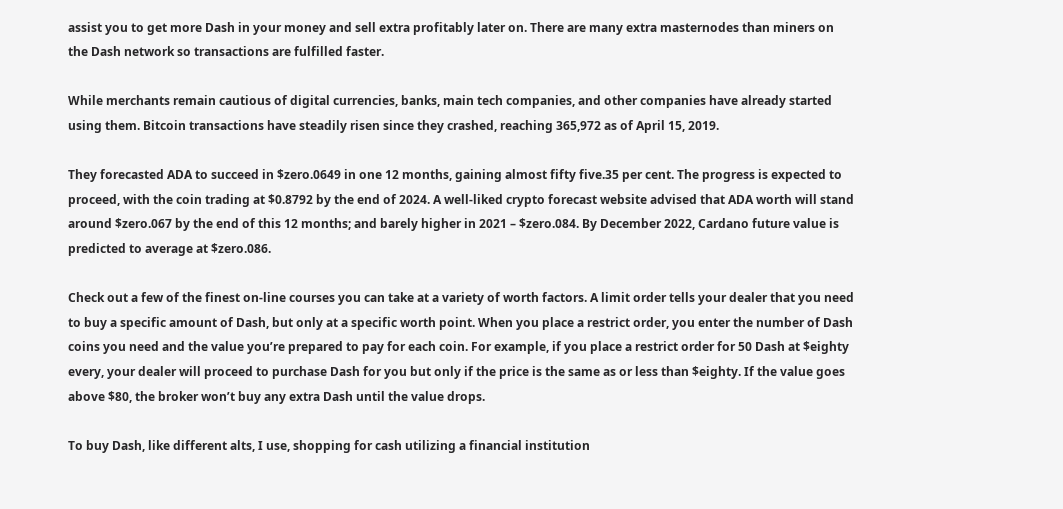assist you to get more Dash in your money and sell extra profitably later on. There are many extra masternodes than miners on the Dash network so transactions are fulfilled faster.

While merchants remain cautious of digital currencies, banks, main tech companies, and other companies have already started using them. Bitcoin transactions have steadily risen since they crashed, reaching 365,972 as of April 15, 2019.

They forecasted ADA to succeed in $zero.0649 in one 12 months, gaining almost fifty five.35 per cent. The progress is expected to proceed, with the coin trading at $0.8792 by the end of 2024. A well-liked crypto forecast website advised that ADA worth will stand around $zero.067 by the end of this 12 months; and barely higher in 2021 – $zero.084. By December 2022, Cardano future value is predicted to average at $zero.086.

Check out a few of the finest on-line courses you can take at a variety of worth factors. A limit order tells your dealer that you need to buy a specific amount of Dash, but only at a specific worth point. When you place a restrict order, you enter the number of Dash coins you need and the value you’re prepared to pay for each coin. For example, if you place a restrict order for 50 Dash at $eighty every, your dealer will proceed to purchase Dash for you but only if the price is the same as or less than $eighty. If the value goes above $80, the broker won’t buy any extra Dash until the value drops.

To buy Dash, like different alts, I use, shopping for cash utilizing a financial institution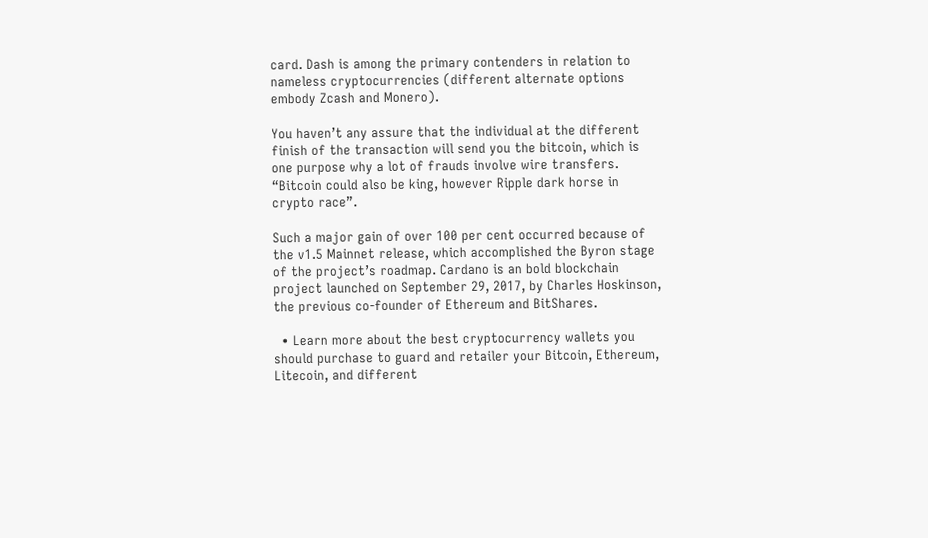card. Dash is among the primary contenders in relation to nameless cryptocurrencies (different alternate options embody Zcash and Monero).

You haven’t any assure that the individual at the different finish of the transaction will send you the bitcoin, which is one purpose why a lot of frauds involve wire transfers. “Bitcoin could also be king, however Ripple dark horse in crypto race”.

Such a major gain of over 100 per cent occurred because of the v1.5 Mainnet release, which accomplished the Byron stage of the project’s roadmap. Cardano is an bold blockchain project launched on September 29, 2017, by Charles Hoskinson, the previous co-founder of Ethereum and BitShares.

  • Learn more about the best cryptocurrency wallets you should purchase to guard and retailer your Bitcoin, Ethereum, Litecoin, and different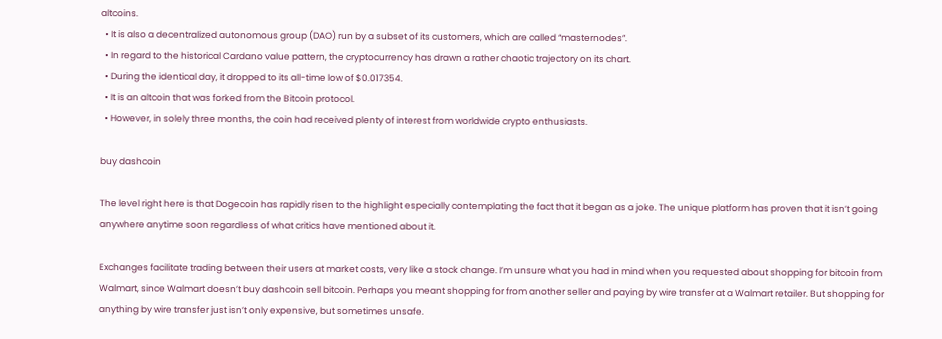altcoins.
  • It is also a decentralized autonomous group (DAO) run by a subset of its customers, which are called “masternodes”.
  • In regard to the historical Cardano value pattern, the cryptocurrency has drawn a rather chaotic trajectory on its chart.
  • During the identical day, it dropped to its all-time low of $0.017354.
  • It is an altcoin that was forked from the Bitcoin protocol.
  • However, in solely three months, the coin had received plenty of interest from worldwide crypto enthusiasts.

buy dashcoin

The level right here is that Dogecoin has rapidly risen to the highlight especially contemplating the fact that it began as a joke. The unique platform has proven that it isn’t going anywhere anytime soon regardless of what critics have mentioned about it.

Exchanges facilitate trading between their users at market costs, very like a stock change. I’m unsure what you had in mind when you requested about shopping for bitcoin from Walmart, since Walmart doesn’t buy dashcoin sell bitcoin. Perhaps you meant shopping for from another seller and paying by wire transfer at a Walmart retailer. But shopping for anything by wire transfer just isn’t only expensive, but sometimes unsafe.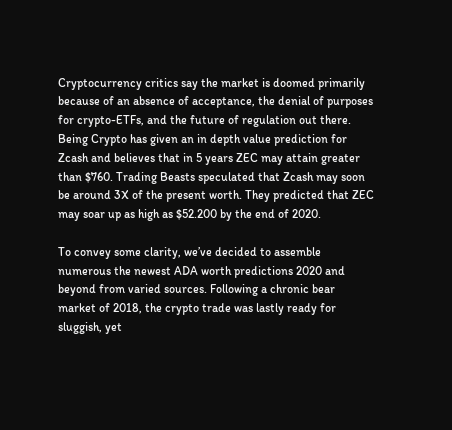Cryptocurrency critics say the market is doomed primarily because of an absence of acceptance, the denial of purposes for crypto-ETFs, and the future of regulation out there. Being Crypto has given an in depth value prediction for Zcash and believes that in 5 years ZEC may attain greater than $760. Trading Beasts speculated that Zcash may soon be around 3X of the present worth. They predicted that ZEC may soar up as high as $52.200 by the end of 2020.

To convey some clarity, we’ve decided to assemble numerous the newest ADA worth predictions 2020 and beyond from varied sources. Following a chronic bear market of 2018, the crypto trade was lastly ready for sluggish, yet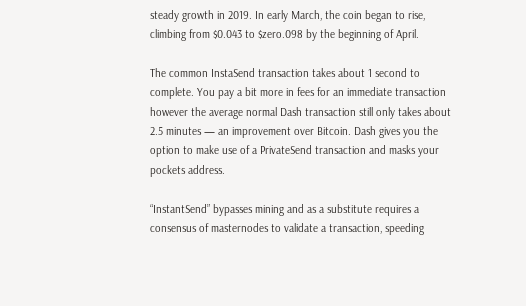steady growth in 2019. In early March, the coin began to rise, climbing from $0.043 to $zero.098 by the beginning of April.

The common InstaSend transaction takes about 1 second to complete. You pay a bit more in fees for an immediate transaction however the average normal Dash transaction still only takes about 2.5 minutes — an improvement over Bitcoin. Dash gives you the option to make use of a PrivateSend transaction and masks your pockets address.

“InstantSend” bypasses mining and as a substitute requires a consensus of masternodes to validate a transaction, speeding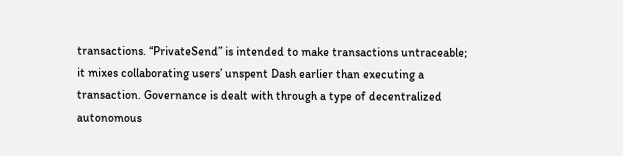transactions. “PrivateSend” is intended to make transactions untraceable; it mixes collaborating users’ unspent Dash earlier than executing a transaction. Governance is dealt with through a type of decentralized autonomous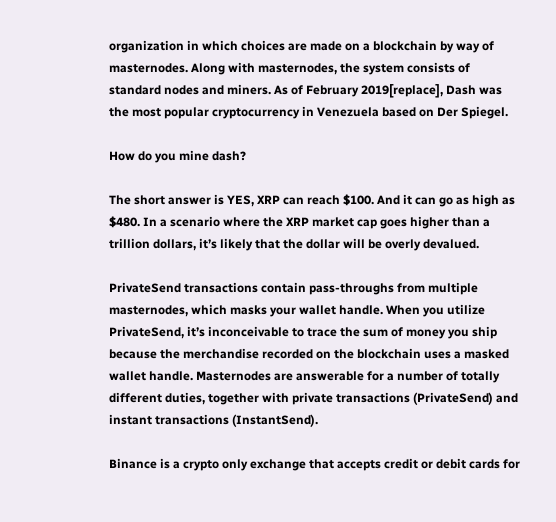organization in which choices are made on a blockchain by way of masternodes. Along with masternodes, the system consists of standard nodes and miners. As of February 2019[replace], Dash was the most popular cryptocurrency in Venezuela based on Der Spiegel.

How do you mine dash?

The short answer is YES, XRP can reach $100. And it can go as high as $480. In a scenario where the XRP market cap goes higher than a trillion dollars, it’s likely that the dollar will be overly devalued.

PrivateSend transactions contain pass-throughs from multiple masternodes, which masks your wallet handle. When you utilize PrivateSend, it’s inconceivable to trace the sum of money you ship because the merchandise recorded on the blockchain uses a masked wallet handle. Masternodes are answerable for a number of totally different duties, together with private transactions (PrivateSend) and instant transactions (InstantSend).

Binance is a crypto only exchange that accepts credit or debit cards for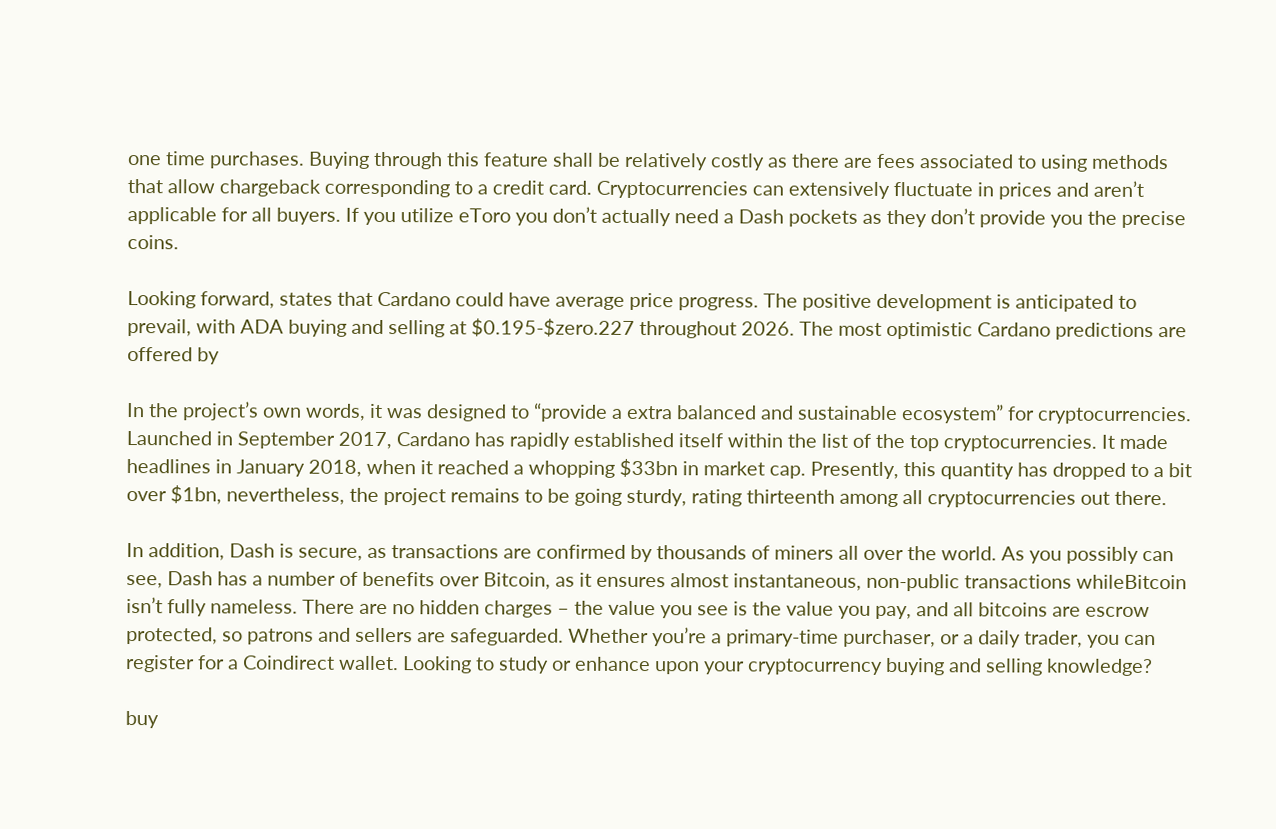one time purchases. Buying through this feature shall be relatively costly as there are fees associated to using methods that allow chargeback corresponding to a credit card. Cryptocurrencies can extensively fluctuate in prices and aren’t applicable for all buyers. If you utilize eToro you don’t actually need a Dash pockets as they don’t provide you the precise coins.

Looking forward, states that Cardano could have average price progress. The positive development is anticipated to prevail, with ADA buying and selling at $0.195-$zero.227 throughout 2026. The most optimistic Cardano predictions are offered by

In the project’s own words, it was designed to “provide a extra balanced and sustainable ecosystem” for cryptocurrencies. Launched in September 2017, Cardano has rapidly established itself within the list of the top cryptocurrencies. It made headlines in January 2018, when it reached a whopping $33bn in market cap. Presently, this quantity has dropped to a bit over $1bn, nevertheless, the project remains to be going sturdy, rating thirteenth among all cryptocurrencies out there.

In addition, Dash is secure, as transactions are confirmed by thousands of miners all over the world. As you possibly can see, Dash has a number of benefits over Bitcoin, as it ensures almost instantaneous, non-public transactions whileBitcoin isn’t fully nameless. There are no hidden charges – the value you see is the value you pay, and all bitcoins are escrow protected, so patrons and sellers are safeguarded. Whether you’re a primary-time purchaser, or a daily trader, you can register for a Coindirect wallet. Looking to study or enhance upon your cryptocurrency buying and selling knowledge?

buy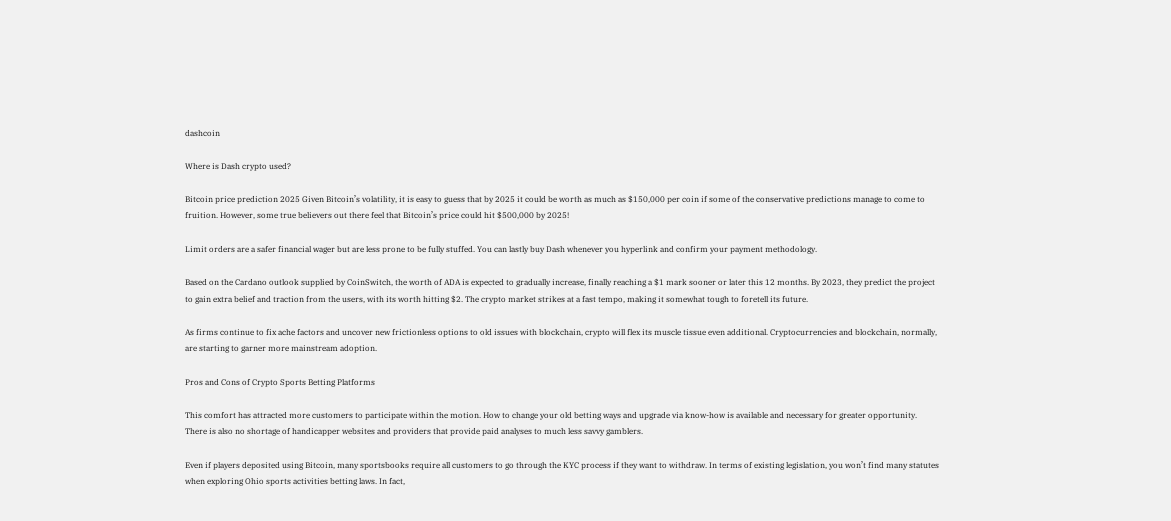dashcoin

Where is Dash crypto used?

Bitcoin price prediction 2025 Given Bitcoin’s volatility, it is easy to guess that by 2025 it could be worth as much as $150,000 per coin if some of the conservative predictions manage to come to fruition. However, some true believers out there feel that Bitcoin’s price could hit $500,000 by 2025!

Limit orders are a safer financial wager but are less prone to be fully stuffed. You can lastly buy Dash whenever you hyperlink and confirm your payment methodology.

Based on the Cardano outlook supplied by CoinSwitch, the worth of ADA is expected to gradually increase, finally reaching a $1 mark sooner or later this 12 months. By 2023, they predict the project to gain extra belief and traction from the users, with its worth hitting $2. The crypto market strikes at a fast tempo, making it somewhat tough to foretell its future.

As firms continue to fix ache factors and uncover new frictionless options to old issues with blockchain, crypto will flex its muscle tissue even additional. Cryptocurrencies and blockchain, normally, are starting to garner more mainstream adoption.

Pros and Cons of Crypto Sports Betting Platforms

This comfort has attracted more customers to participate within the motion. How to change your old betting ways and upgrade via know-how is available and necessary for greater opportunity. There is also no shortage of handicapper websites and providers that provide paid analyses to much less savvy gamblers.

Even if players deposited using Bitcoin, many sportsbooks require all customers to go through the KYC process if they want to withdraw. In terms of existing legislation, you won’t find many statutes when exploring Ohio sports activities betting laws. In fact,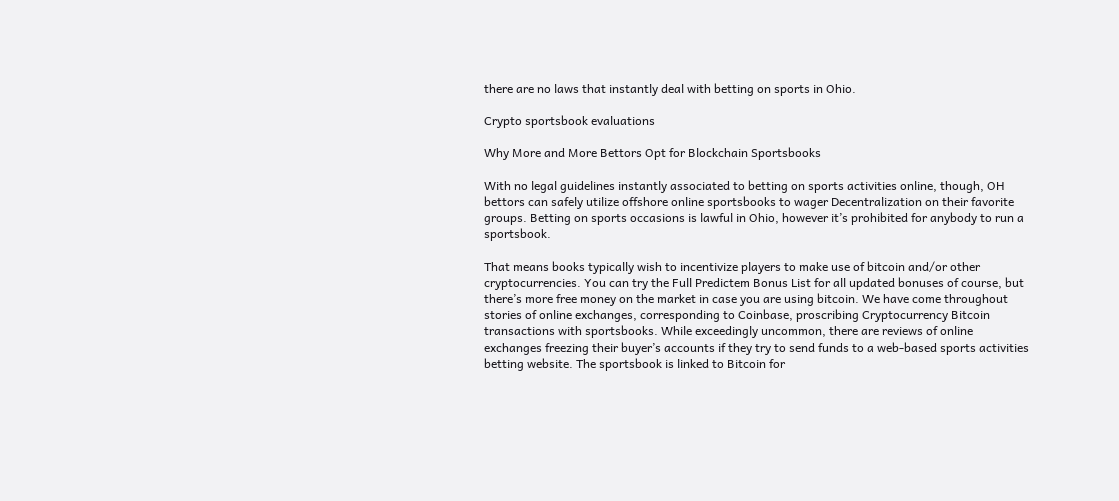there are no laws that instantly deal with betting on sports in Ohio.

Crypto sportsbook evaluations

Why More and More Bettors Opt for Blockchain Sportsbooks

With no legal guidelines instantly associated to betting on sports activities online, though, OH bettors can safely utilize offshore online sportsbooks to wager Decentralization on their favorite groups. Betting on sports occasions is lawful in Ohio, however it’s prohibited for anybody to run a sportsbook.

That means books typically wish to incentivize players to make use of bitcoin and/or other cryptocurrencies. You can try the Full Predictem Bonus List for all updated bonuses of course, but there’s more free money on the market in case you are using bitcoin. We have come throughout stories of online exchanges, corresponding to Coinbase, proscribing Cryptocurrency Bitcoin transactions with sportsbooks. While exceedingly uncommon, there are reviews of online exchanges freezing their buyer’s accounts if they try to send funds to a web-based sports activities betting website. The sportsbook is linked to Bitcoin for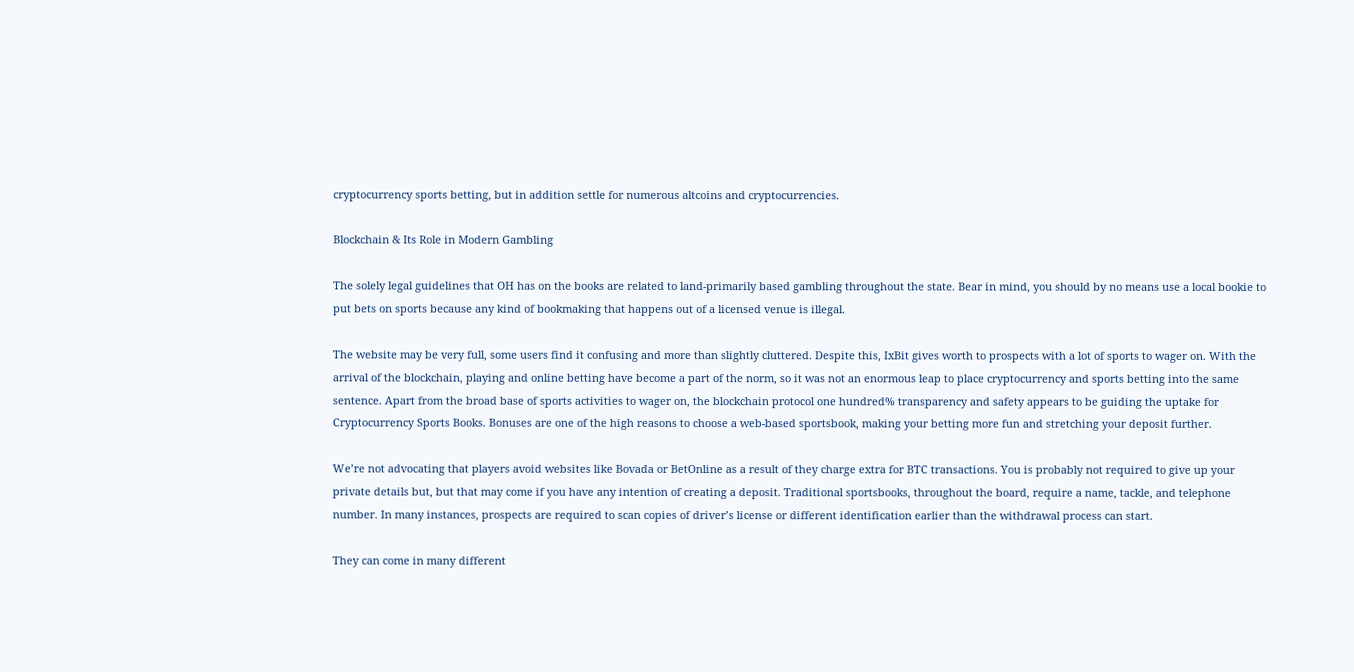cryptocurrency sports betting, but in addition settle for numerous altcoins and cryptocurrencies.

Blockchain & Its Role in Modern Gambling

The solely legal guidelines that OH has on the books are related to land-primarily based gambling throughout the state. Bear in mind, you should by no means use a local bookie to put bets on sports because any kind of bookmaking that happens out of a licensed venue is illegal.

The website may be very full, some users find it confusing and more than slightly cluttered. Despite this, IxBit gives worth to prospects with a lot of sports to wager on. With the arrival of the blockchain, playing and online betting have become a part of the norm, so it was not an enormous leap to place cryptocurrency and sports betting into the same sentence. Apart from the broad base of sports activities to wager on, the blockchain protocol one hundred% transparency and safety appears to be guiding the uptake for Cryptocurrency Sports Books. Bonuses are one of the high reasons to choose a web-based sportsbook, making your betting more fun and stretching your deposit further.

We’re not advocating that players avoid websites like Bovada or BetOnline as a result of they charge extra for BTC transactions. You is probably not required to give up your private details but, but that may come if you have any intention of creating a deposit. Traditional sportsbooks, throughout the board, require a name, tackle, and telephone number. In many instances, prospects are required to scan copies of driver’s license or different identification earlier than the withdrawal process can start.

They can come in many different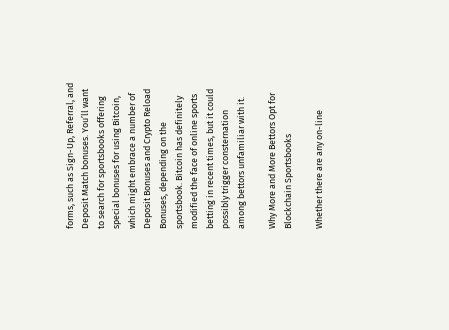forms, such as Sign-Up, Referral, and Deposit Match bonuses. You’ll want to search for sportsbooks offering special bonuses for using Bitcoin, which might embrace a number of Deposit Bonuses and Crypto Reload Bonuses, depending on the sportsbook. Bitcoin has definitely modified the face of online sports betting in recent times, but it could possibly trigger consternation among bettors unfamiliar with it.

Why More and More Bettors Opt for Blockchain Sportsbooks

Whether there are any on-line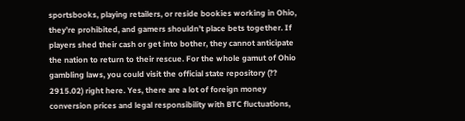sportsbooks, playing retailers, or reside bookies working in Ohio, they’re prohibited, and gamers shouldn’t place bets together. If players shed their cash or get into bother, they cannot anticipate the nation to return to their rescue. For the whole gamut of Ohio gambling laws, you could visit the official state repository (?? 2915.02) right here. Yes, there are a lot of foreign money conversion prices and legal responsibility with BTC fluctuations,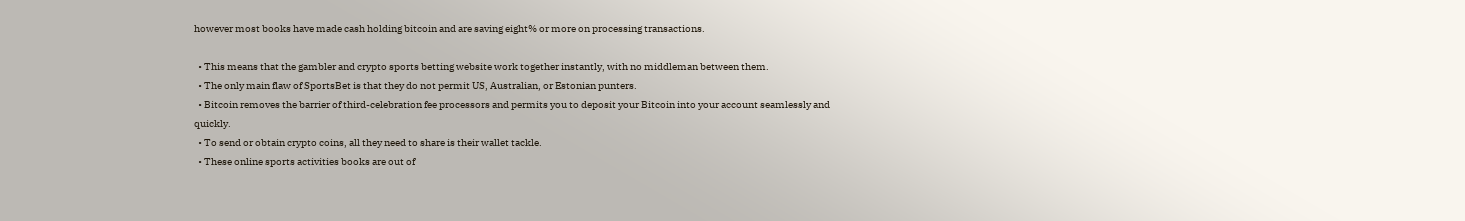however most books have made cash holding bitcoin and are saving eight% or more on processing transactions.

  • This means that the gambler and crypto sports betting website work together instantly, with no middleman between them.
  • The only main flaw of SportsBet is that they do not permit US, Australian, or Estonian punters.
  • Bitcoin removes the barrier of third-celebration fee processors and permits you to deposit your Bitcoin into your account seamlessly and quickly.
  • To send or obtain crypto coins, all they need to share is their wallet tackle.
  • These online sports activities books are out of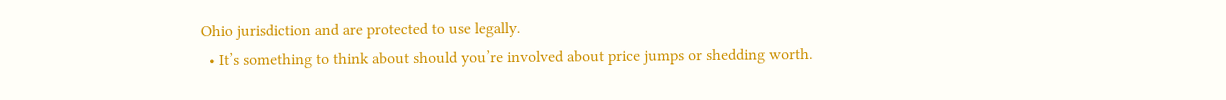Ohio jurisdiction and are protected to use legally.
  • It’s something to think about should you’re involved about price jumps or shedding worth.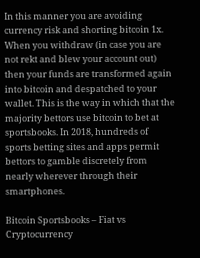In this manner you are avoiding currency risk and shorting bitcoin 1x. When you withdraw (in case you are not rekt and blew your account out) then your funds are transformed again into bitcoin and despatched to your wallet. This is the way in which that the majority bettors use bitcoin to bet at sportsbooks. In 2018, hundreds of sports betting sites and apps permit bettors to gamble discretely from nearly wherever through their smartphones.

Bitcoin Sportsbooks – Fiat vs Cryptocurrency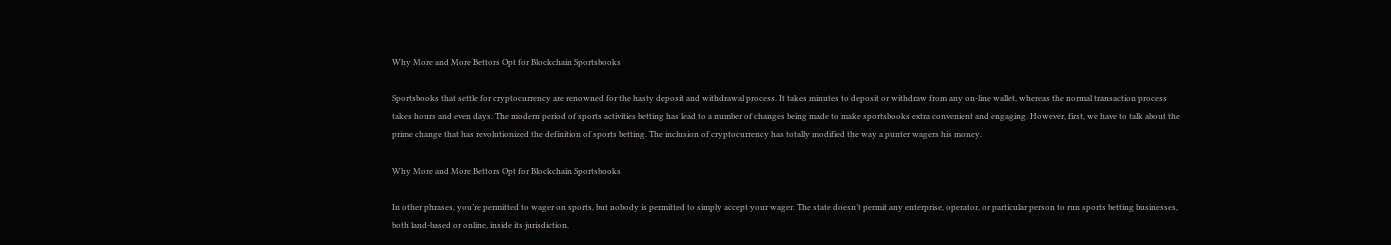Why More and More Bettors Opt for Blockchain Sportsbooks

Sportsbooks that settle for cryptocurrency are renowned for the hasty deposit and withdrawal process. It takes minutes to deposit or withdraw from any on-line wallet, whereas the normal transaction process takes hours and even days. The modern period of sports activities betting has lead to a number of changes being made to make sportsbooks extra convenient and engaging. However, first, we have to talk about the prime change that has revolutionized the definition of sports betting. The inclusion of cryptocurrency has totally modified the way a punter wagers his money.

Why More and More Bettors Opt for Blockchain Sportsbooks

In other phrases, you’re permitted to wager on sports, but nobody is permitted to simply accept your wager. The state doesn’t permit any enterprise, operator, or particular person to run sports betting businesses, both land-based or online, inside its jurisdiction.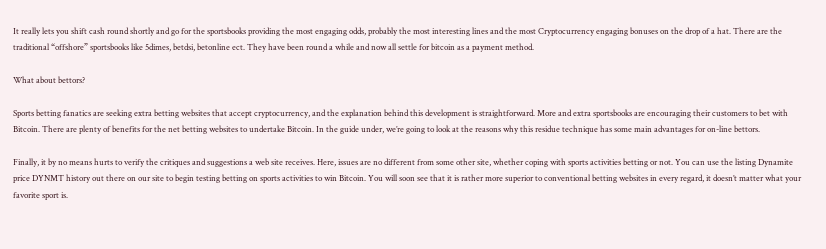It really lets you shift cash round shortly and go for the sportsbooks providing the most engaging odds, probably the most interesting lines and the most Cryptocurrency engaging bonuses on the drop of a hat. There are the traditional “offshore” sportsbooks like 5dimes, betdsi, betonline ect. They have been round a while and now all settle for bitcoin as a payment method.

What about bettors?

Sports betting fanatics are seeking extra betting websites that accept cryptocurrency, and the explanation behind this development is straightforward. More and extra sportsbooks are encouraging their customers to bet with Bitcoin. There are plenty of benefits for the net betting websites to undertake Bitcoin. In the guide under, we’re going to look at the reasons why this residue technique has some main advantages for on-line bettors.

Finally, it by no means hurts to verify the critiques and suggestions a web site receives. Here, issues are no different from some other site, whether coping with sports activities betting or not. You can use the listing Dynamite price DYNMT history out there on our site to begin testing betting on sports activities to win Bitcoin. You will soon see that it is rather more superior to conventional betting websites in every regard, it doesn’t matter what your favorite sport is.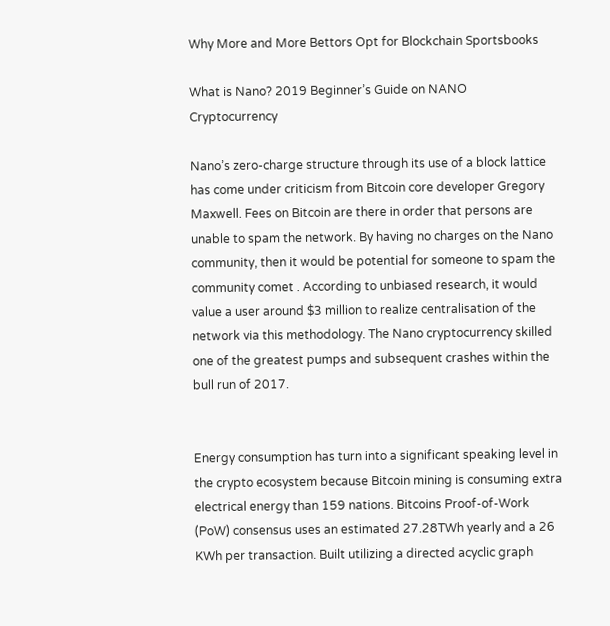Why More and More Bettors Opt for Blockchain Sportsbooks

What is Nano? 2019 Beginner’s Guide on NANO Cryptocurrency

Nano’s zero-charge structure through its use of a block lattice has come under criticism from Bitcoin core developer Gregory Maxwell. Fees on Bitcoin are there in order that persons are unable to spam the network. By having no charges on the Nano community, then it would be potential for someone to spam the community comet . According to unbiased research, it would value a user around $3 million to realize centralisation of the network via this methodology. The Nano cryptocurrency skilled one of the greatest pumps and subsequent crashes within the bull run of 2017.


Energy consumption has turn into a significant speaking level in the crypto ecosystem because Bitcoin mining is consuming extra electrical energy than 159 nations. Bitcoins Proof-of-Work (PoW) consensus uses an estimated 27.28TWh yearly and a 26 KWh per transaction. Built utilizing a directed acyclic graph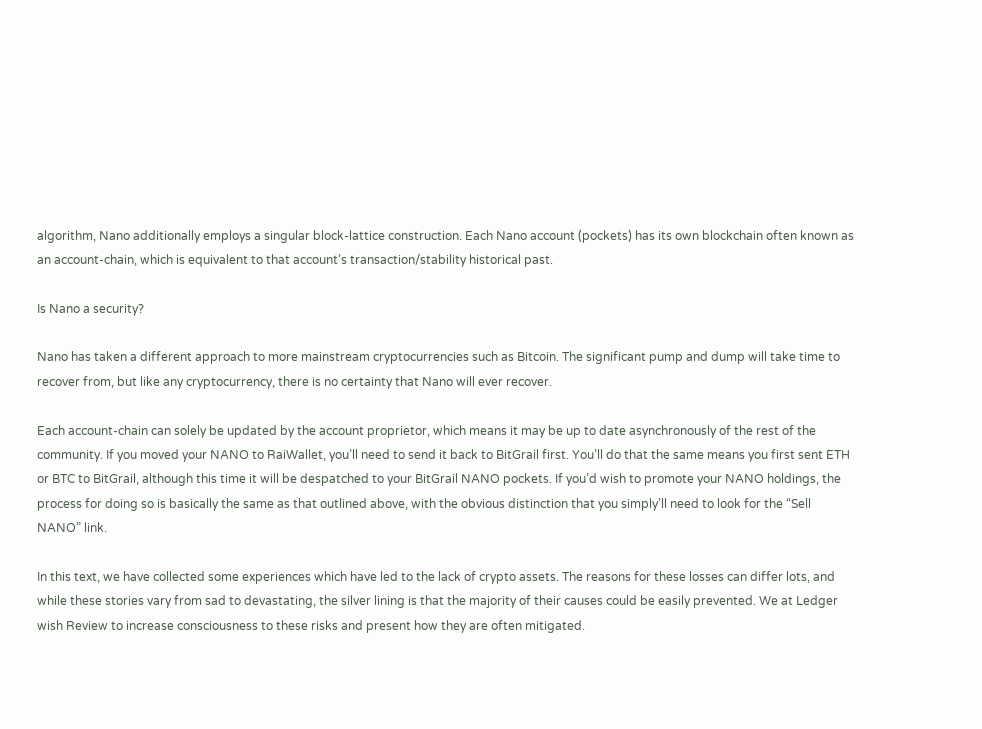algorithm, Nano additionally employs a singular block-lattice construction. Each Nano account (pockets) has its own blockchain often known as an account-chain, which is equivalent to that account’s transaction/stability historical past.

Is Nano a security?

Nano has taken a different approach to more mainstream cryptocurrencies such as Bitcoin. The significant pump and dump will take time to recover from, but like any cryptocurrency, there is no certainty that Nano will ever recover.

Each account-chain can solely be updated by the account proprietor, which means it may be up to date asynchronously of the rest of the community. If you moved your NANO to RaiWallet, you’ll need to send it back to BitGrail first. You’ll do that the same means you first sent ETH or BTC to BitGrail, although this time it will be despatched to your BitGrail NANO pockets. If you’d wish to promote your NANO holdings, the process for doing so is basically the same as that outlined above, with the obvious distinction that you simply’ll need to look for the “Sell NANO” link.

In this text, we have collected some experiences which have led to the lack of crypto assets. The reasons for these losses can differ lots, and while these stories vary from sad to devastating, the silver lining is that the majority of their causes could be easily prevented. We at Ledger wish Review to increase consciousness to these risks and present how they are often mitigated.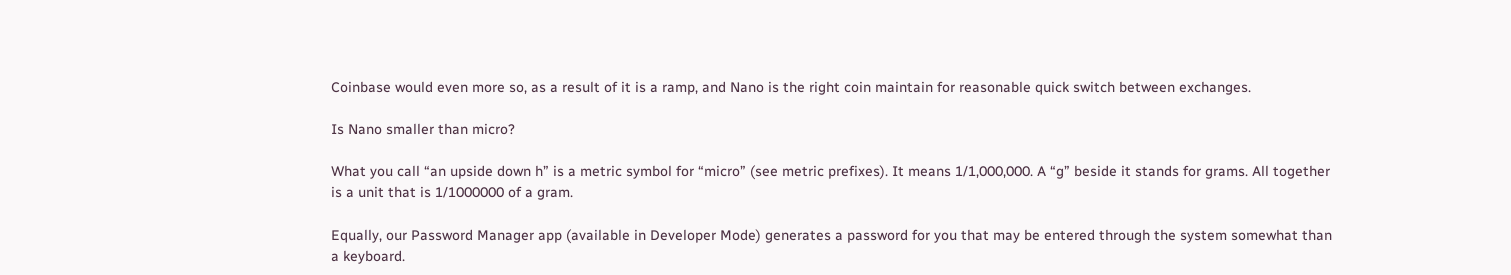Coinbase would even more so, as a result of it is a ramp, and Nano is the right coin maintain for reasonable quick switch between exchanges.

Is Nano smaller than micro?

What you call “an upside down h” is a metric symbol for “micro” (see metric prefixes). It means 1/1,000,000. A “g” beside it stands for grams. All together is a unit that is 1/1000000 of a gram.

Equally, our Password Manager app (available in Developer Mode) generates a password for you that may be entered through the system somewhat than a keyboard.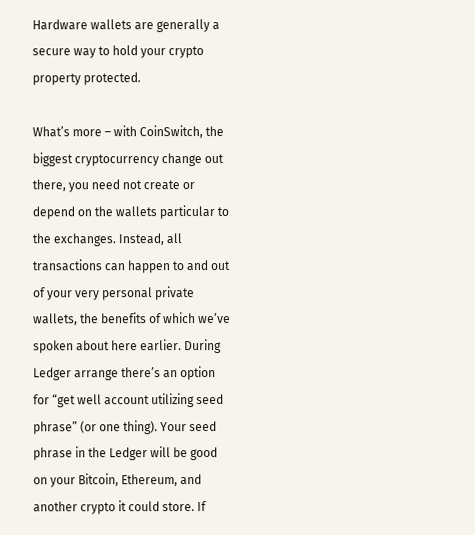Hardware wallets are generally a secure way to hold your crypto property protected.

What’s more – with CoinSwitch, the biggest cryptocurrency change out there, you need not create or depend on the wallets particular to the exchanges. Instead, all transactions can happen to and out of your very personal private wallets, the benefits of which we’ve spoken about here earlier. During Ledger arrange there’s an option for “get well account utilizing seed phrase” (or one thing). Your seed phrase in the Ledger will be good on your Bitcoin, Ethereum, and another crypto it could store. If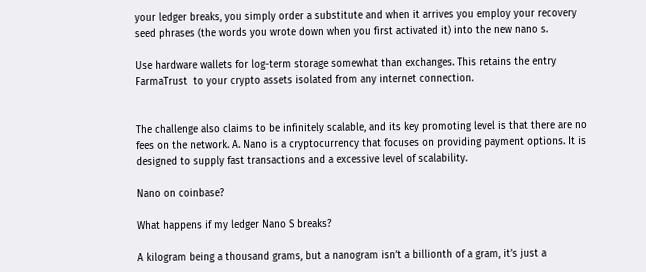your ledger breaks, you simply order a substitute and when it arrives you employ your recovery seed phrases (the words you wrote down when you first activated it) into the new nano s.

Use hardware wallets for log-term storage somewhat than exchanges. This retains the entry FarmaTrust  to your crypto assets isolated from any internet connection.


The challenge also claims to be infinitely scalable, and its key promoting level is that there are no fees on the network. A. Nano is a cryptocurrency that focuses on providing payment options. It is designed to supply fast transactions and a excessive level of scalability.

Nano on coinbase?

What happens if my ledger Nano S breaks?

A kilogram being a thousand grams, but a nanogram isn’t a billionth of a gram, it’s just a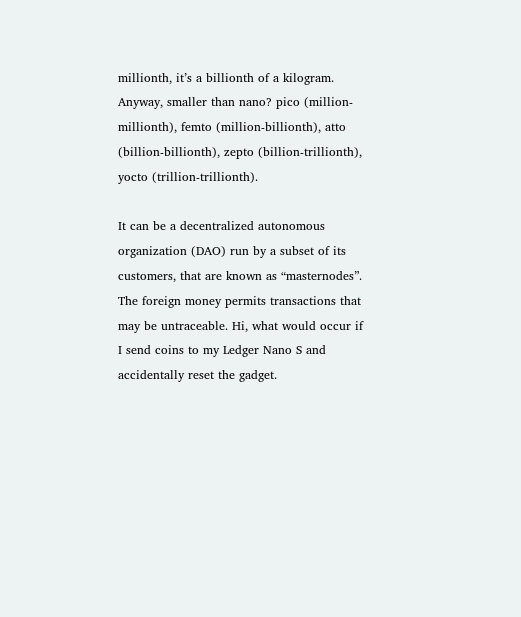millionth, it’s a billionth of a kilogram. Anyway, smaller than nano? pico (million-millionth), femto (million-billionth), atto (billion-billionth), zepto (billion-trillionth), yocto (trillion-trillionth).

It can be a decentralized autonomous organization (DAO) run by a subset of its customers, that are known as “masternodes”. The foreign money permits transactions that may be untraceable. Hi, what would occur if I send coins to my Ledger Nano S and accidentally reset the gadget.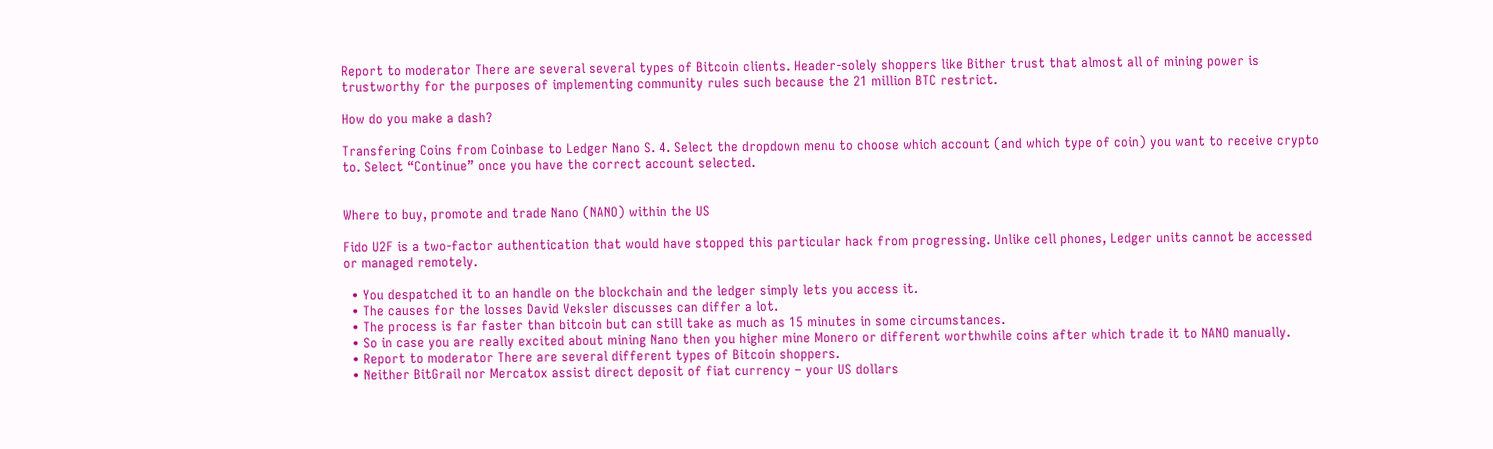Report to moderator There are several several types of Bitcoin clients. Header-solely shoppers like Bither trust that almost all of mining power is trustworthy for the purposes of implementing community rules such because the 21 million BTC restrict.

How do you make a dash?

Transfering Coins from Coinbase to Ledger Nano S. 4. Select the dropdown menu to choose which account (and which type of coin) you want to receive crypto to. Select “Continue” once you have the correct account selected.


Where to buy, promote and trade Nano (NANO) within the US

Fido U2F is a two-factor authentication that would have stopped this particular hack from progressing. Unlike cell phones, Ledger units cannot be accessed or managed remotely.

  • You despatched it to an handle on the blockchain and the ledger simply lets you access it.
  • The causes for the losses David Veksler discusses can differ a lot.
  • The process is far faster than bitcoin but can still take as much as 15 minutes in some circumstances.
  • So in case you are really excited about mining Nano then you higher mine Monero or different worthwhile coins after which trade it to NANO manually.
  • Report to moderator There are several different types of Bitcoin shoppers.
  • Neither BitGrail nor Mercatox assist direct deposit of fiat currency – your US dollars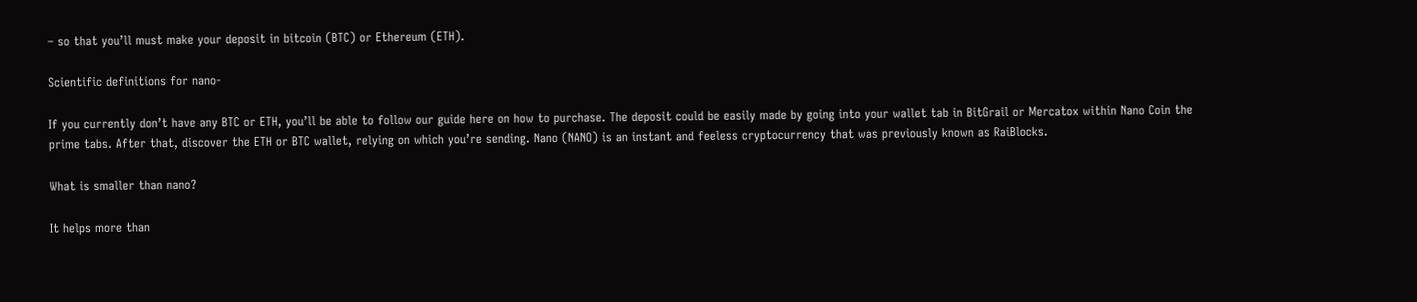– so that you’ll must make your deposit in bitcoin (BTC) or Ethereum (ETH).

Scientific definitions for nano-

If you currently don’t have any BTC or ETH, you’ll be able to follow our guide here on how to purchase. The deposit could be easily made by going into your wallet tab in BitGrail or Mercatox within Nano Coin the prime tabs. After that, discover the ETH or BTC wallet, relying on which you’re sending. Nano (NANO) is an instant and feeless cryptocurrency that was previously known as RaiBlocks.

What is smaller than nano?

It helps more than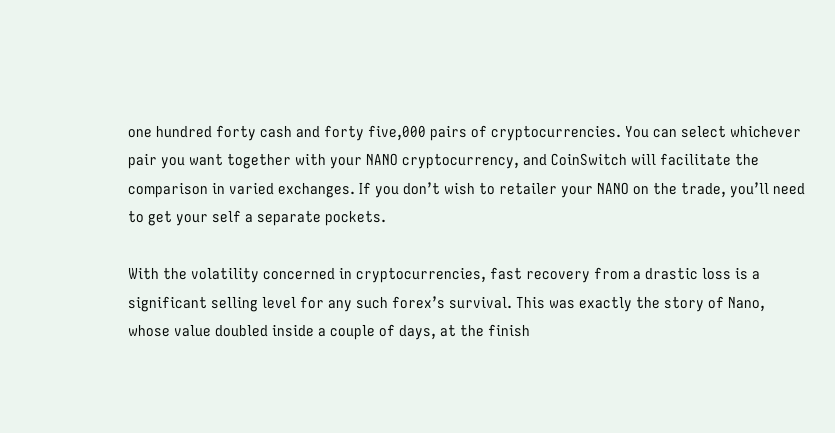one hundred forty cash and forty five,000 pairs of cryptocurrencies. You can select whichever pair you want together with your NANO cryptocurrency, and CoinSwitch will facilitate the comparison in varied exchanges. If you don’t wish to retailer your NANO on the trade, you’ll need to get your self a separate pockets.

With the volatility concerned in cryptocurrencies, fast recovery from a drastic loss is a significant selling level for any such forex’s survival. This was exactly the story of Nano, whose value doubled inside a couple of days, at the finish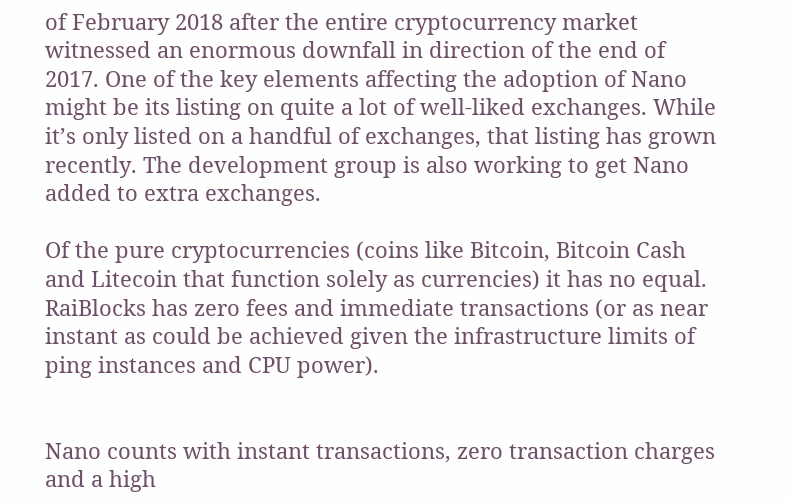of February 2018 after the entire cryptocurrency market witnessed an enormous downfall in direction of the end of 2017. One of the key elements affecting the adoption of Nano might be its listing on quite a lot of well-liked exchanges. While it’s only listed on a handful of exchanges, that listing has grown recently. The development group is also working to get Nano added to extra exchanges.

Of the pure cryptocurrencies (coins like Bitcoin, Bitcoin Cash and Litecoin that function solely as currencies) it has no equal. RaiBlocks has zero fees and immediate transactions (or as near instant as could be achieved given the infrastructure limits of ping instances and CPU power).


Nano counts with instant transactions, zero transaction charges and a high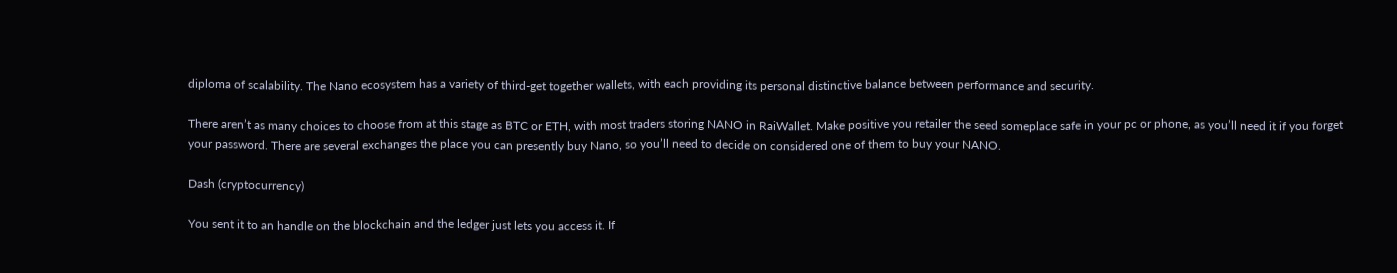diploma of scalability. The Nano ecosystem has a variety of third-get together wallets, with each providing its personal distinctive balance between performance and security.

There aren’t as many choices to choose from at this stage as BTC or ETH, with most traders storing NANO in RaiWallet. Make positive you retailer the seed someplace safe in your pc or phone, as you’ll need it if you forget your password. There are several exchanges the place you can presently buy Nano, so you’ll need to decide on considered one of them to buy your NANO.

Dash (cryptocurrency)

You sent it to an handle on the blockchain and the ledger just lets you access it. If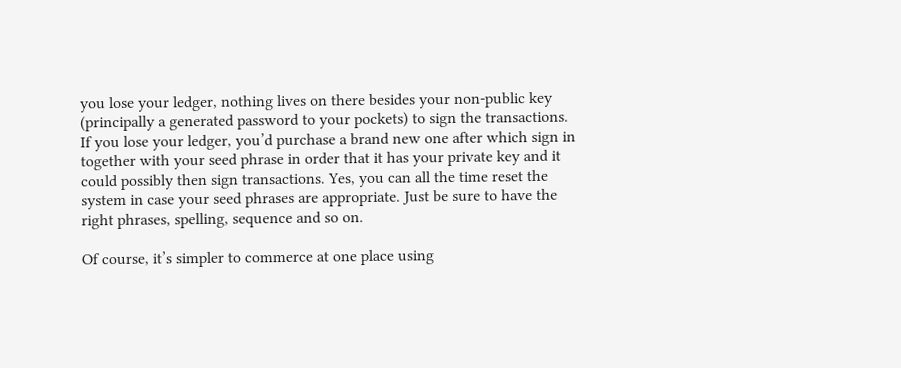you lose your ledger, nothing lives on there besides your non-public key (principally a generated password to your pockets) to sign the transactions. If you lose your ledger, you’d purchase a brand new one after which sign in together with your seed phrase in order that it has your private key and it could possibly then sign transactions. Yes, you can all the time reset the system in case your seed phrases are appropriate. Just be sure to have the right phrases, spelling, sequence and so on.

Of course, it’s simpler to commerce at one place using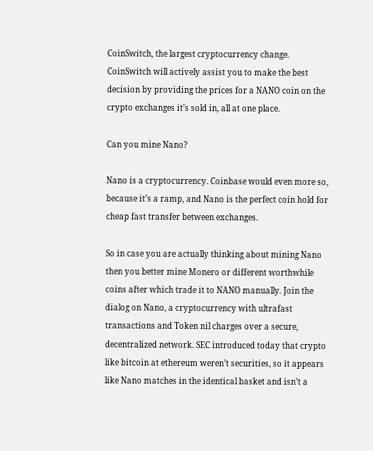CoinSwitch, the largest cryptocurrency change. CoinSwitch will actively assist you to make the best decision by providing the prices for a NANO coin on the crypto exchanges it’s sold in, all at one place.

Can you mine Nano?

Nano is a cryptocurrency. Coinbase would even more so, because it’s a ramp, and Nano is the perfect coin hold for cheap fast transfer between exchanges.

So in case you are actually thinking about mining Nano then you better mine Monero or different worthwhile coins after which trade it to NANO manually. Join the dialog on Nano, a cryptocurrency with ultrafast transactions and Token nil charges over a secure, decentralized network. SEC introduced today that crypto like bitcoin at ethereum weren’t securities, so it appears like Nano matches in the identical basket and isn’t a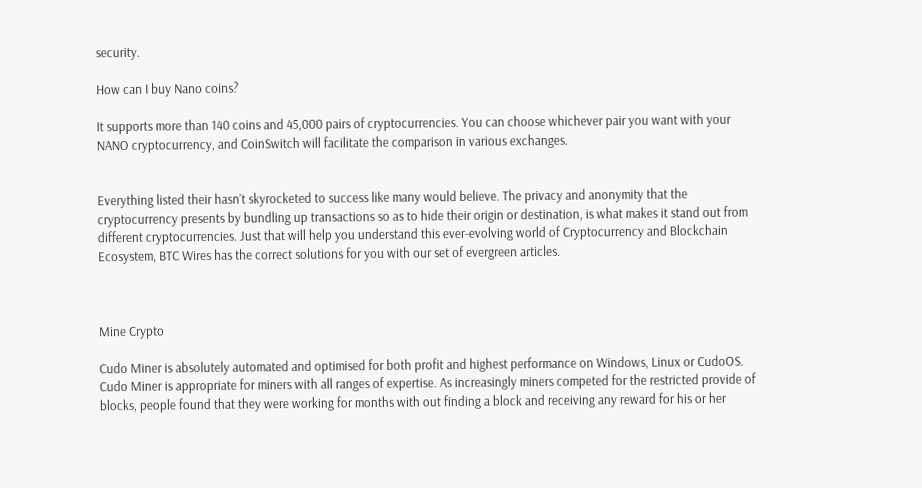security.

How can I buy Nano coins?

It supports more than 140 coins and 45,000 pairs of cryptocurrencies. You can choose whichever pair you want with your NANO cryptocurrency, and CoinSwitch will facilitate the comparison in various exchanges.


Everything listed their hasn’t skyrocketed to success like many would believe. The privacy and anonymity that the cryptocurrency presents by bundling up transactions so as to hide their origin or destination, is what makes it stand out from different cryptocurrencies. Just that will help you understand this ever-evolving world of Cryptocurrency and Blockchain Ecosystem, BTC Wires has the correct solutions for you with our set of evergreen articles.



Mine Crypto

Cudo Miner is absolutely automated and optimised for both profit and highest performance on Windows, Linux or CudoOS. Cudo Miner is appropriate for miners with all ranges of expertise. As increasingly miners competed for the restricted provide of blocks, people found that they were working for months with out finding a block and receiving any reward for his or her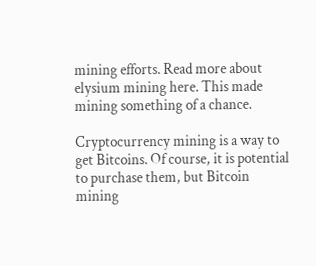mining efforts. Read more about elysium mining here. This made mining something of a chance.

Cryptocurrency mining is a way to get Bitcoins. Of course, it is potential to purchase them, but Bitcoin mining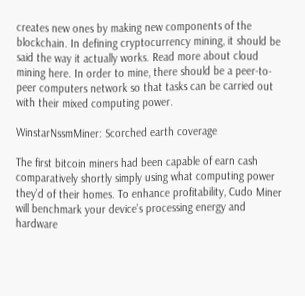creates new ones by making new components of the blockchain. In defining cryptocurrency mining, it should be said the way it actually works. Read more about cloud mining here. In order to mine, there should be a peer-to-peer computers network so that tasks can be carried out with their mixed computing power.

WinstarNssmMiner: Scorched earth coverage

The first bitcoin miners had been capable of earn cash comparatively shortly simply using what computing power they’d of their homes. To enhance profitability, Cudo Miner will benchmark your device’s processing energy and hardware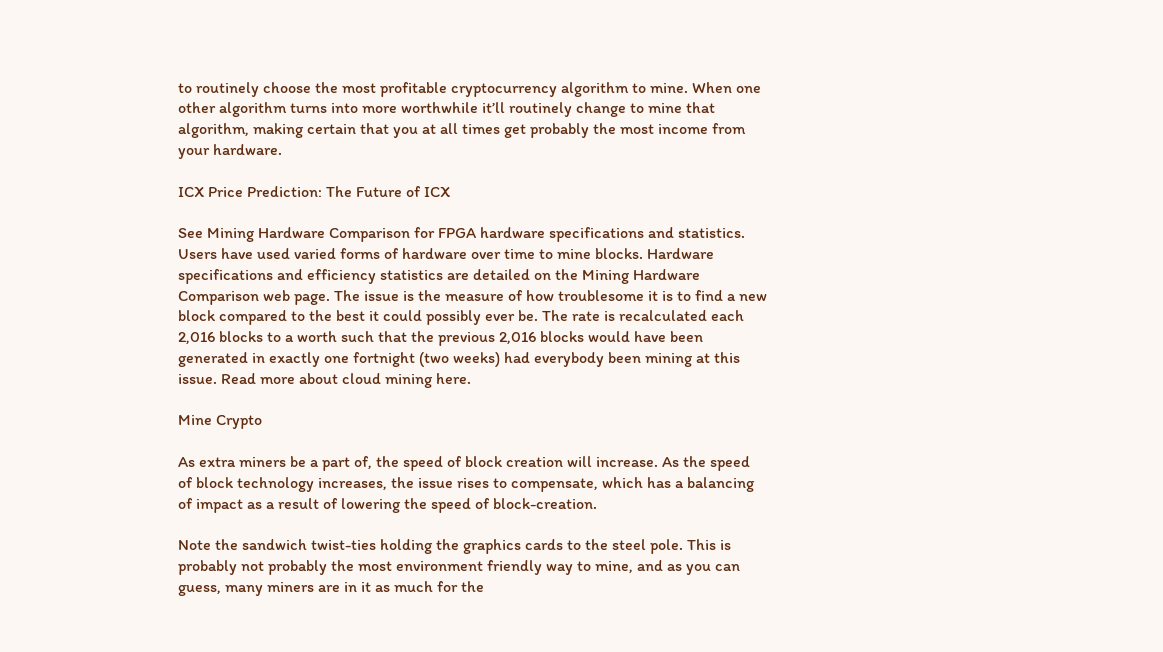to routinely choose the most profitable cryptocurrency algorithm to mine. When one other algorithm turns into more worthwhile it’ll routinely change to mine that algorithm, making certain that you at all times get probably the most income from your hardware.

ICX Price Prediction: The Future of ICX

See Mining Hardware Comparison for FPGA hardware specifications and statistics. Users have used varied forms of hardware over time to mine blocks. Hardware specifications and efficiency statistics are detailed on the Mining Hardware Comparison web page. The issue is the measure of how troublesome it is to find a new block compared to the best it could possibly ever be. The rate is recalculated each 2,016 blocks to a worth such that the previous 2,016 blocks would have been generated in exactly one fortnight (two weeks) had everybody been mining at this issue. Read more about cloud mining here.

Mine Crypto

As extra miners be a part of, the speed of block creation will increase. As the speed of block technology increases, the issue rises to compensate, which has a balancing of impact as a result of lowering the speed of block-creation.

Note the sandwich twist-ties holding the graphics cards to the steel pole. This is probably not probably the most environment friendly way to mine, and as you can guess, many miners are in it as much for the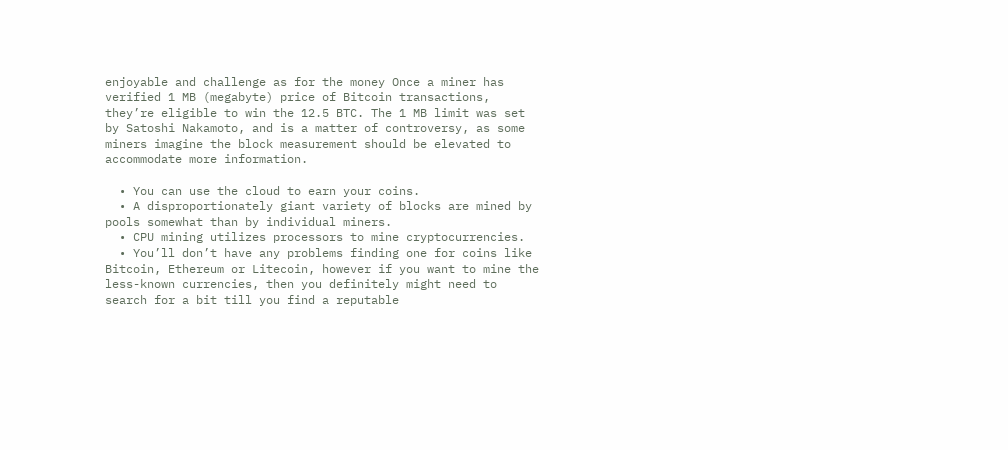enjoyable and challenge as for the money Once a miner has verified 1 MB (megabyte) price of Bitcoin transactions, they’re eligible to win the 12.5 BTC. The 1 MB limit was set by Satoshi Nakamoto, and is a matter of controversy, as some miners imagine the block measurement should be elevated to accommodate more information.

  • You can use the cloud to earn your coins.
  • A disproportionately giant variety of blocks are mined by pools somewhat than by individual miners.
  • CPU mining utilizes processors to mine cryptocurrencies.
  • You’ll don’t have any problems finding one for coins like Bitcoin, Ethereum or Litecoin, however if you want to mine the less-known currencies, then you definitely might need to search for a bit till you find a reputable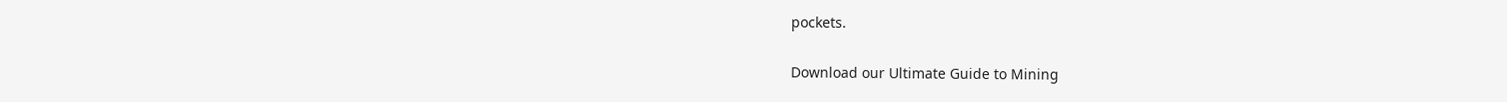pockets.

Download our Ultimate Guide to Mining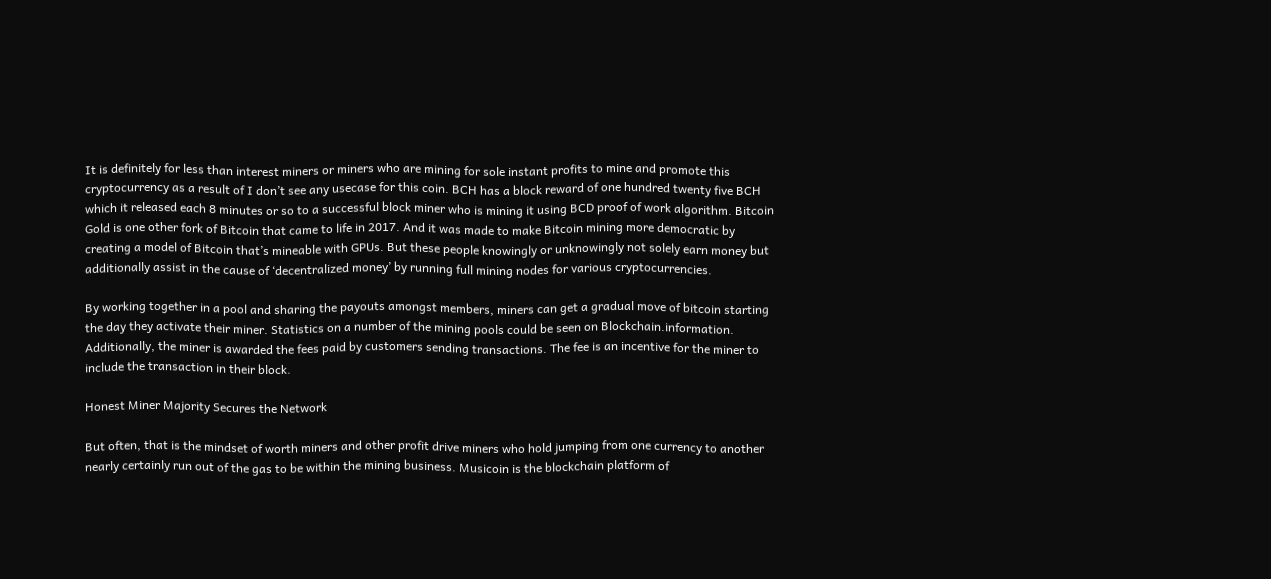It is definitely for less than interest miners or miners who are mining for sole instant profits to mine and promote this cryptocurrency as a result of I don’t see any usecase for this coin. BCH has a block reward of one hundred twenty five BCH which it released each 8 minutes or so to a successful block miner who is mining it using BCD proof of work algorithm. Bitcoin Gold is one other fork of Bitcoin that came to life in 2017. And it was made to make Bitcoin mining more democratic by creating a model of Bitcoin that’s mineable with GPUs. But these people knowingly or unknowingly not solely earn money but additionally assist in the cause of ‘decentralized money’ by running full mining nodes for various cryptocurrencies.

By working together in a pool and sharing the payouts amongst members, miners can get a gradual move of bitcoin starting the day they activate their miner. Statistics on a number of the mining pools could be seen on Blockchain.information. Additionally, the miner is awarded the fees paid by customers sending transactions. The fee is an incentive for the miner to include the transaction in their block.

Honest Miner Majority Secures the Network

But often, that is the mindset of worth miners and other profit drive miners who hold jumping from one currency to another nearly certainly run out of the gas to be within the mining business. Musicoin is the blockchain platform of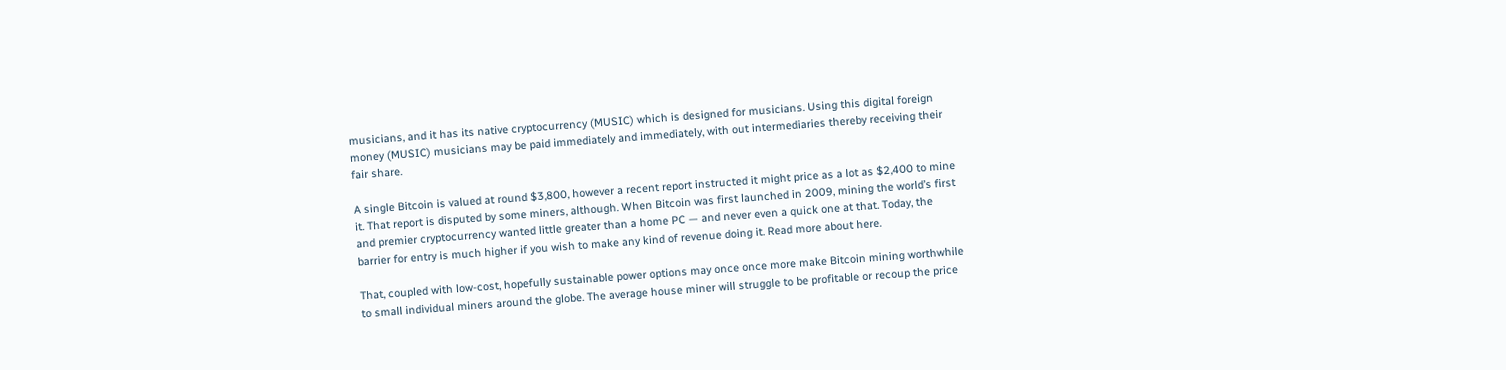musicians, and it has its native cryptocurrency (MUSIC) which is designed for musicians. Using this digital foreign money (MUSIC) musicians may be paid immediately and immediately, with out intermediaries thereby receiving their fair share.

A single Bitcoin is valued at round $3,800, however a recent report instructed it might price as a lot as $2,400 to mine it. That report is disputed by some miners, although. When Bitcoin was first launched in 2009, mining the world’s first and premier cryptocurrency wanted little greater than a home PC — and never even a quick one at that. Today, the barrier for entry is much higher if you wish to make any kind of revenue doing it. Read more about here.

That, coupled with low-cost, hopefully sustainable power options may once once more make Bitcoin mining worthwhile to small individual miners around the globe. The average house miner will struggle to be profitable or recoup the price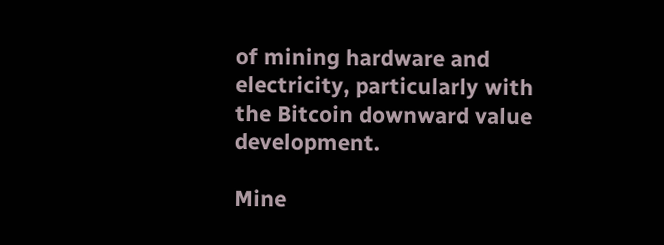of mining hardware and electricity, particularly with the Bitcoin downward value development.

Mine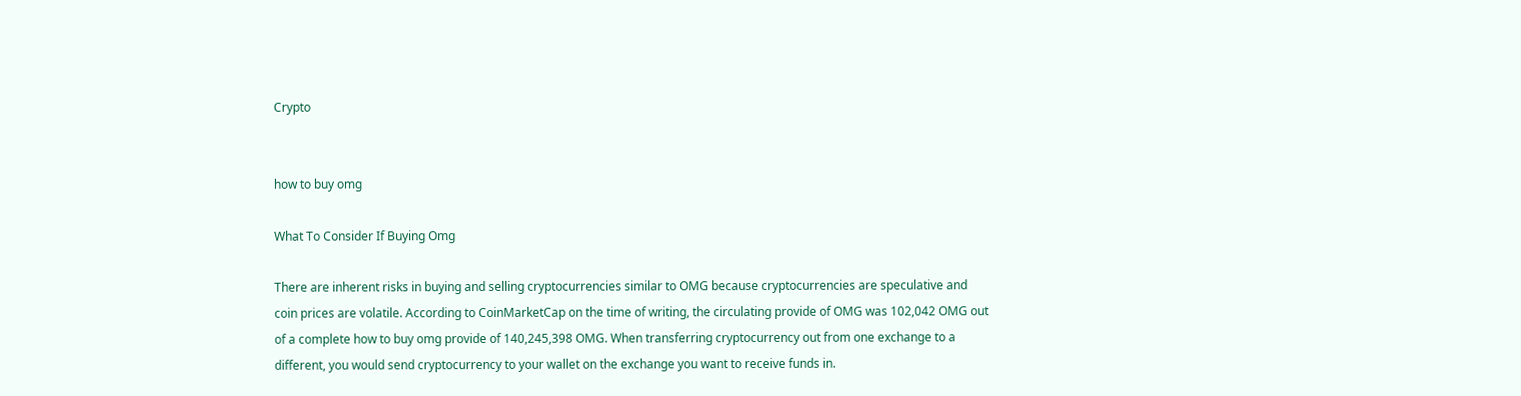Crypto


how to buy omg

What To Consider If Buying Omg

There are inherent risks in buying and selling cryptocurrencies similar to OMG because cryptocurrencies are speculative and coin prices are volatile. According to CoinMarketCap on the time of writing, the circulating provide of OMG was 102,042 OMG out of a complete how to buy omg provide of 140,245,398 OMG. When transferring cryptocurrency out from one exchange to a different, you would send cryptocurrency to your wallet on the exchange you want to receive funds in.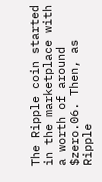The Ripple coin started in the marketplace with a worth of around $zero.06. Then, as Ripple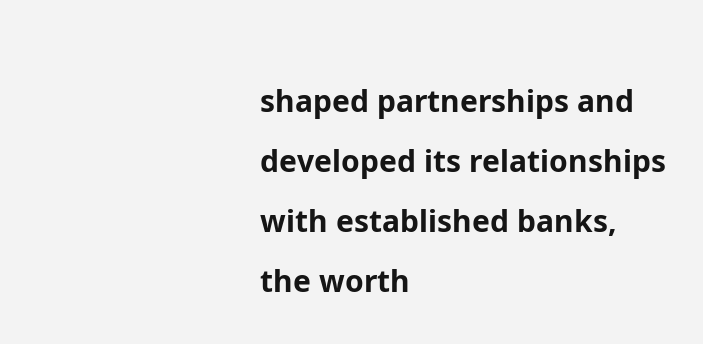shaped partnerships and developed its relationships with established banks, the worth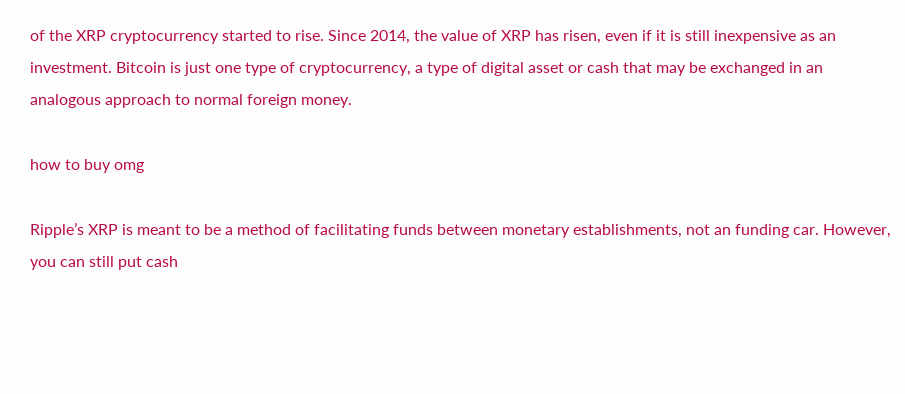of the XRP cryptocurrency started to rise. Since 2014, the value of XRP has risen, even if it is still inexpensive as an investment. Bitcoin is just one type of cryptocurrency, a type of digital asset or cash that may be exchanged in an analogous approach to normal foreign money.

how to buy omg

Ripple’s XRP is meant to be a method of facilitating funds between monetary establishments, not an funding car. However, you can still put cash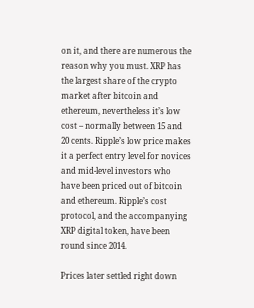on it, and there are numerous the reason why you must. XRP has the largest share of the crypto market after bitcoin and ethereum, nevertheless it’s low cost – normally between 15 and 20 cents. Ripple’s low price makes it a perfect entry level for novices and mid-level investors who have been priced out of bitcoin and ethereum. Ripple’s cost protocol, and the accompanying XRP digital token, have been round since 2014.

Prices later settled right down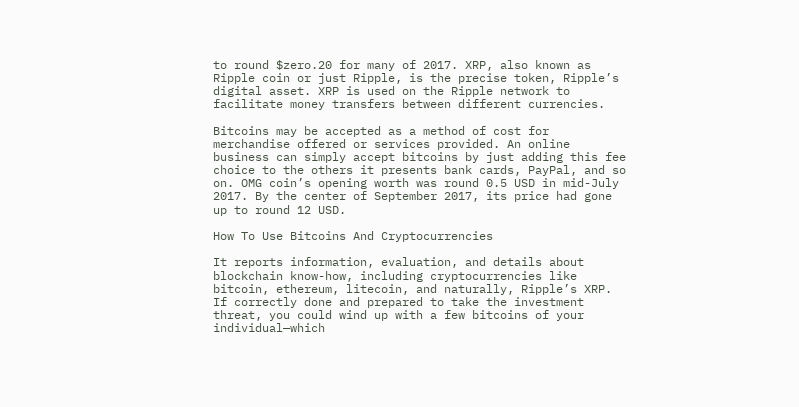to round $zero.20 for many of 2017. XRP, also known as Ripple coin or just Ripple, is the precise token, Ripple’s digital asset. XRP is used on the Ripple network to facilitate money transfers between different currencies.

Bitcoins may be accepted as a method of cost for merchandise offered or services provided. An online business can simply accept bitcoins by just adding this fee choice to the others it presents bank cards, PayPal, and so on. OMG coin’s opening worth was round 0.5 USD in mid-July 2017. By the center of September 2017, its price had gone up to round 12 USD.

How To Use Bitcoins And Cryptocurrencies

It reports information, evaluation, and details about blockchain know-how, including cryptocurrencies like bitcoin, ethereum, litecoin, and naturally, Ripple’s XRP. If correctly done and prepared to take the investment threat, you could wind up with a few bitcoins of your individual—which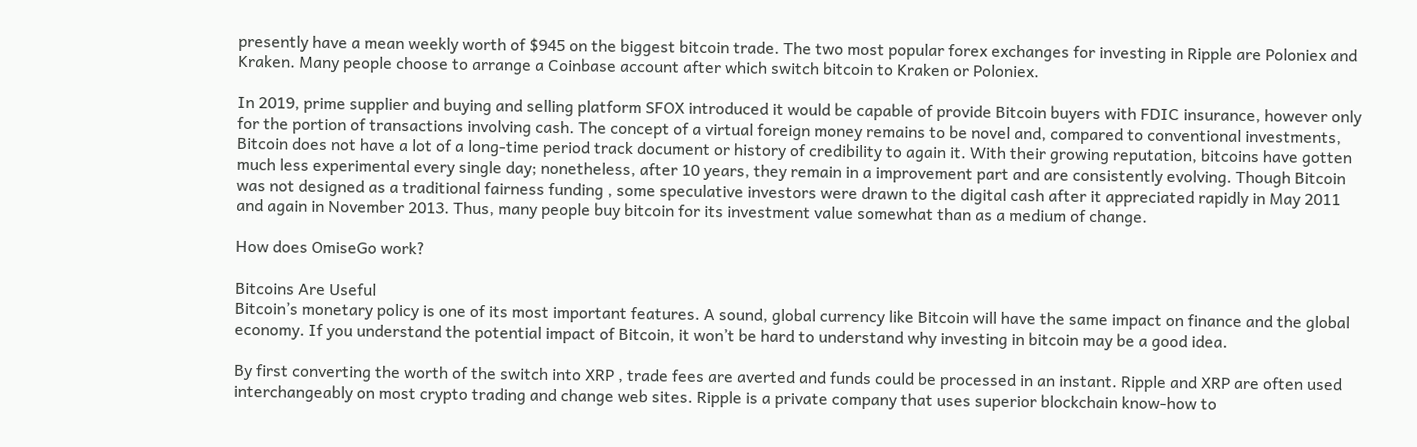presently have a mean weekly worth of $945 on the biggest bitcoin trade. The two most popular forex exchanges for investing in Ripple are Poloniex and Kraken. Many people choose to arrange a Coinbase account after which switch bitcoin to Kraken or Poloniex.

In 2019, prime supplier and buying and selling platform SFOX introduced it would be capable of provide Bitcoin buyers with FDIC insurance, however only for the portion of transactions involving cash. The concept of a virtual foreign money remains to be novel and, compared to conventional investments, Bitcoin does not have a lot of a long-time period track document or history of credibility to again it. With their growing reputation, bitcoins have gotten much less experimental every single day; nonetheless, after 10 years, they remain in a improvement part and are consistently evolving. Though Bitcoin was not designed as a traditional fairness funding , some speculative investors were drawn to the digital cash after it appreciated rapidly in May 2011 and again in November 2013. Thus, many people buy bitcoin for its investment value somewhat than as a medium of change.

How does OmiseGo work?

Bitcoins Are Useful
Bitcoin’s monetary policy is one of its most important features. A sound, global currency like Bitcoin will have the same impact on finance and the global economy. If you understand the potential impact of Bitcoin, it won’t be hard to understand why investing in bitcoin may be a good idea.

By first converting the worth of the switch into XRP , trade fees are averted and funds could be processed in an instant. Ripple and XRP are often used interchangeably on most crypto trading and change web sites. Ripple is a private company that uses superior blockchain know-how to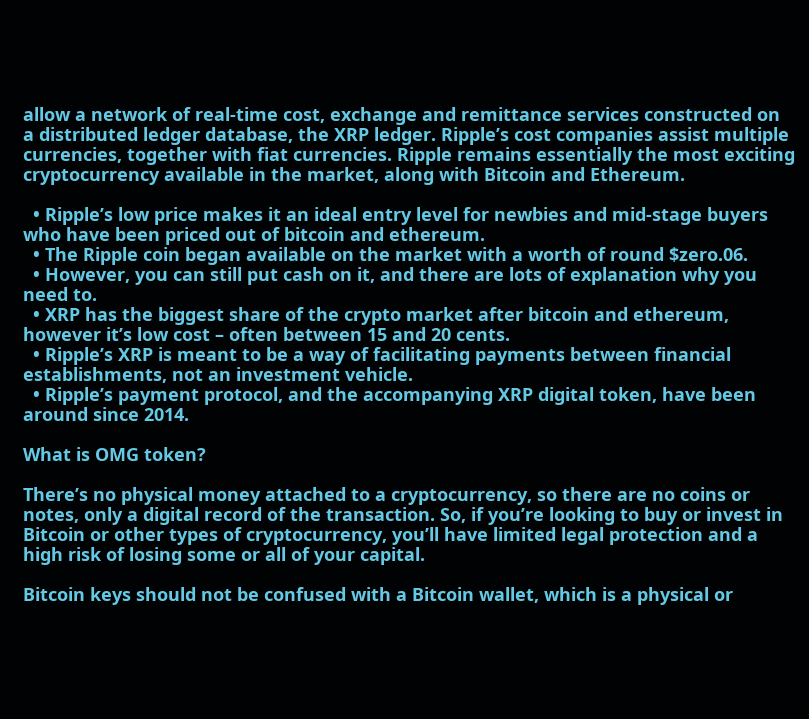allow a network of real-time cost, exchange and remittance services constructed on a distributed ledger database, the XRP ledger. Ripple’s cost companies assist multiple currencies, together with fiat currencies. Ripple remains essentially the most exciting cryptocurrency available in the market, along with Bitcoin and Ethereum.

  • Ripple’s low price makes it an ideal entry level for newbies and mid-stage buyers who have been priced out of bitcoin and ethereum.
  • The Ripple coin began available on the market with a worth of round $zero.06.
  • However, you can still put cash on it, and there are lots of explanation why you need to.
  • XRP has the biggest share of the crypto market after bitcoin and ethereum, however it’s low cost – often between 15 and 20 cents.
  • Ripple’s XRP is meant to be a way of facilitating payments between financial establishments, not an investment vehicle.
  • Ripple’s payment protocol, and the accompanying XRP digital token, have been around since 2014.

What is OMG token?

There’s no physical money attached to a cryptocurrency, so there are no coins or notes, only a digital record of the transaction. So, if you’re looking to buy or invest in Bitcoin or other types of cryptocurrency, you’ll have limited legal protection and a high risk of losing some or all of your capital.

Bitcoin keys should not be confused with a Bitcoin wallet, which is a physical or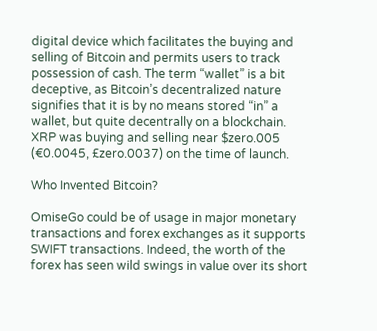digital device which facilitates the buying and selling of Bitcoin and permits users to track possession of cash. The term “wallet” is a bit deceptive, as Bitcoin’s decentralized nature signifies that it is by no means stored “in” a wallet, but quite decentrally on a blockchain. XRP was buying and selling near $zero.005 (€0.0045, £zero.0037) on the time of launch.

Who Invented Bitcoin?

OmiseGo could be of usage in major monetary transactions and forex exchanges as it supports SWIFT transactions. Indeed, the worth of the forex has seen wild swings in value over its short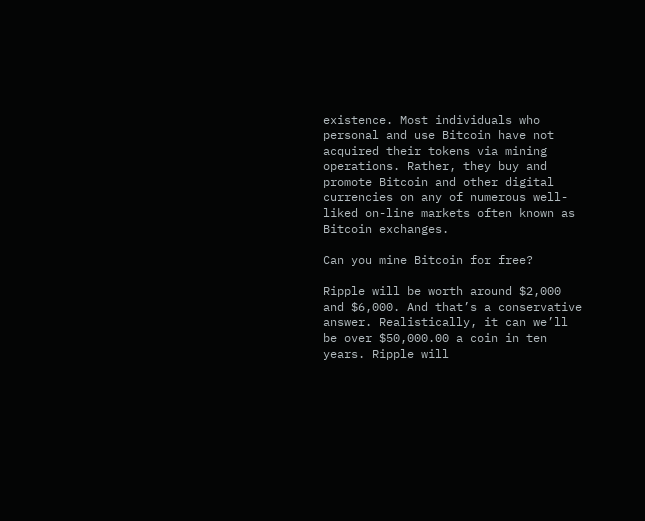existence. Most individuals who personal and use Bitcoin have not acquired their tokens via mining operations. Rather, they buy and promote Bitcoin and other digital currencies on any of numerous well-liked on-line markets often known as Bitcoin exchanges.

Can you mine Bitcoin for free?

Ripple will be worth around $2,000 and $6,000. And that’s a conservative answer. Realistically, it can we’ll be over $50,000.00 a coin in ten years. Ripple will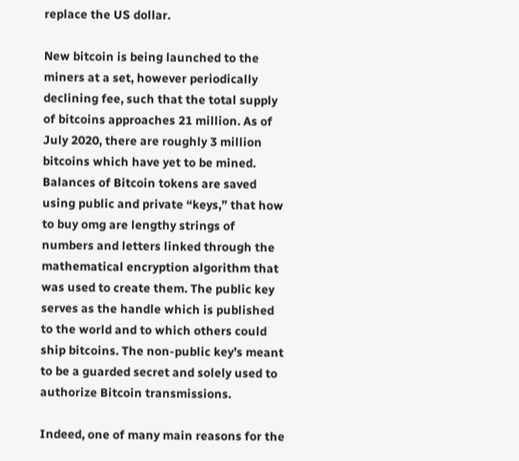replace the US dollar.

New bitcoin is being launched to the miners at a set, however periodically declining fee, such that the total supply of bitcoins approaches 21 million. As of July 2020, there are roughly 3 million bitcoins which have yet to be mined. Balances of Bitcoin tokens are saved using public and private “keys,” that how to buy omg are lengthy strings of numbers and letters linked through the mathematical encryption algorithm that was used to create them. The public key serves as the handle which is published to the world and to which others could ship bitcoins. The non-public key’s meant to be a guarded secret and solely used to authorize Bitcoin transmissions.

Indeed, one of many main reasons for the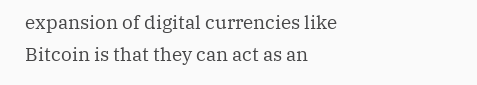expansion of digital currencies like Bitcoin is that they can act as an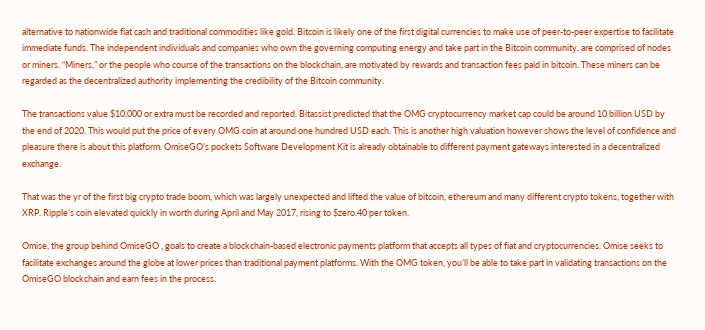alternative to nationwide fiat cash and traditional commodities like gold. Bitcoin is likely one of the first digital currencies to make use of peer-to-peer expertise to facilitate immediate funds. The independent individuals and companies who own the governing computing energy and take part in the Bitcoin community, are comprised of nodes or miners. “Miners,” or the people who course of the transactions on the blockchain, are motivated by rewards and transaction fees paid in bitcoin. These miners can be regarded as the decentralized authority implementing the credibility of the Bitcoin community.

The transactions value $10,000 or extra must be recorded and reported. Bitassist predicted that the OMG cryptocurrency market cap could be around 10 billion USD by the end of 2020. This would put the price of every OMG coin at around one hundred USD each. This is another high valuation however shows the level of confidence and pleasure there is about this platform. OmiseGO’s pockets Software Development Kit is already obtainable to different payment gateways interested in a decentralized exchange.

That was the yr of the first big crypto trade boom, which was largely unexpected and lifted the value of bitcoin, ethereum and many different crypto tokens, together with XRP. Ripple’s coin elevated quickly in worth during April and May 2017, rising to $zero.40 per token.

Omise, the group behind OmiseGO , goals to create a blockchain-based electronic payments platform that accepts all types of fiat and cryptocurrencies. Omise seeks to facilitate exchanges around the globe at lower prices than traditional payment platforms. With the OMG token, you’ll be able to take part in validating transactions on the OmiseGO blockchain and earn fees in the process.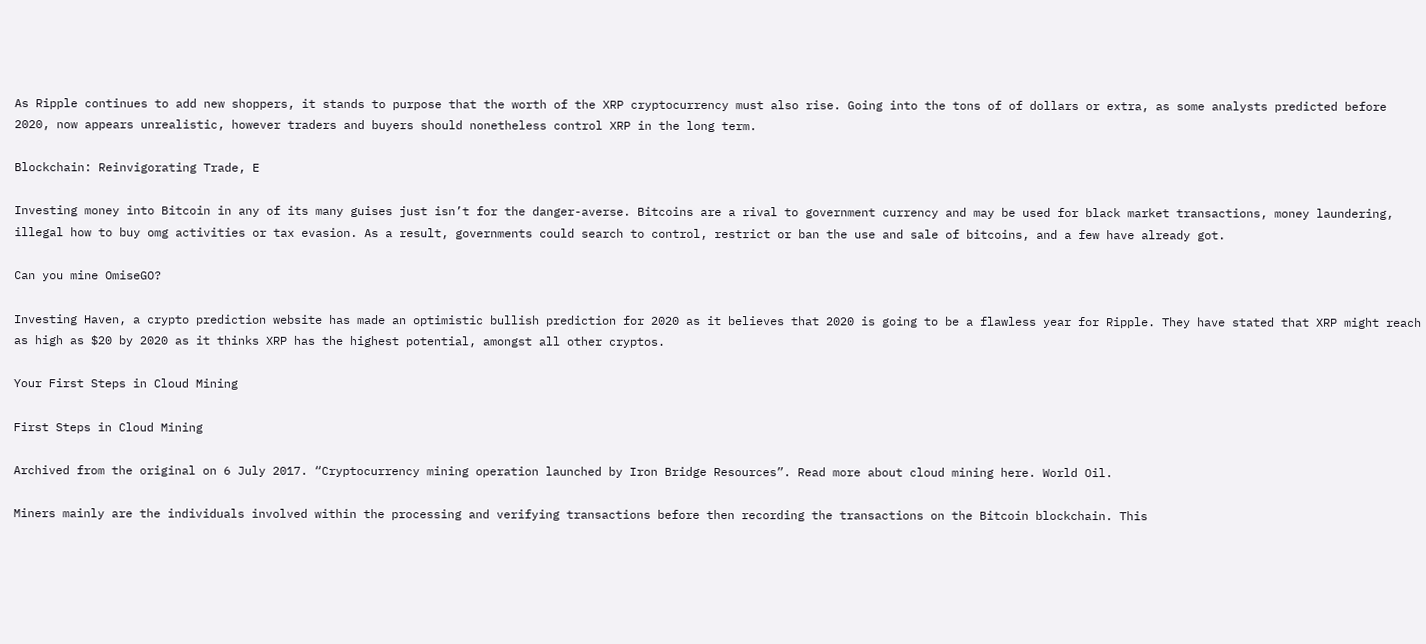As Ripple continues to add new shoppers, it stands to purpose that the worth of the XRP cryptocurrency must also rise. Going into the tons of of dollars or extra, as some analysts predicted before 2020, now appears unrealistic, however traders and buyers should nonetheless control XRP in the long term.

Blockchain: Reinvigorating Trade, E

Investing money into Bitcoin in any of its many guises just isn’t for the danger-averse. Bitcoins are a rival to government currency and may be used for black market transactions, money laundering, illegal how to buy omg activities or tax evasion. As a result, governments could search to control, restrict or ban the use and sale of bitcoins, and a few have already got.

Can you mine OmiseGO?

Investing Haven, a crypto prediction website has made an optimistic bullish prediction for 2020 as it believes that 2020 is going to be a flawless year for Ripple. They have stated that XRP might reach as high as $20 by 2020 as it thinks XRP has the highest potential, amongst all other cryptos.

Your First Steps in Cloud Mining

First Steps in Cloud Mining

Archived from the original on 6 July 2017. “Cryptocurrency mining operation launched by Iron Bridge Resources”. Read more about cloud mining here. World Oil.

Miners mainly are the individuals involved within the processing and verifying transactions before then recording the transactions on the Bitcoin blockchain. This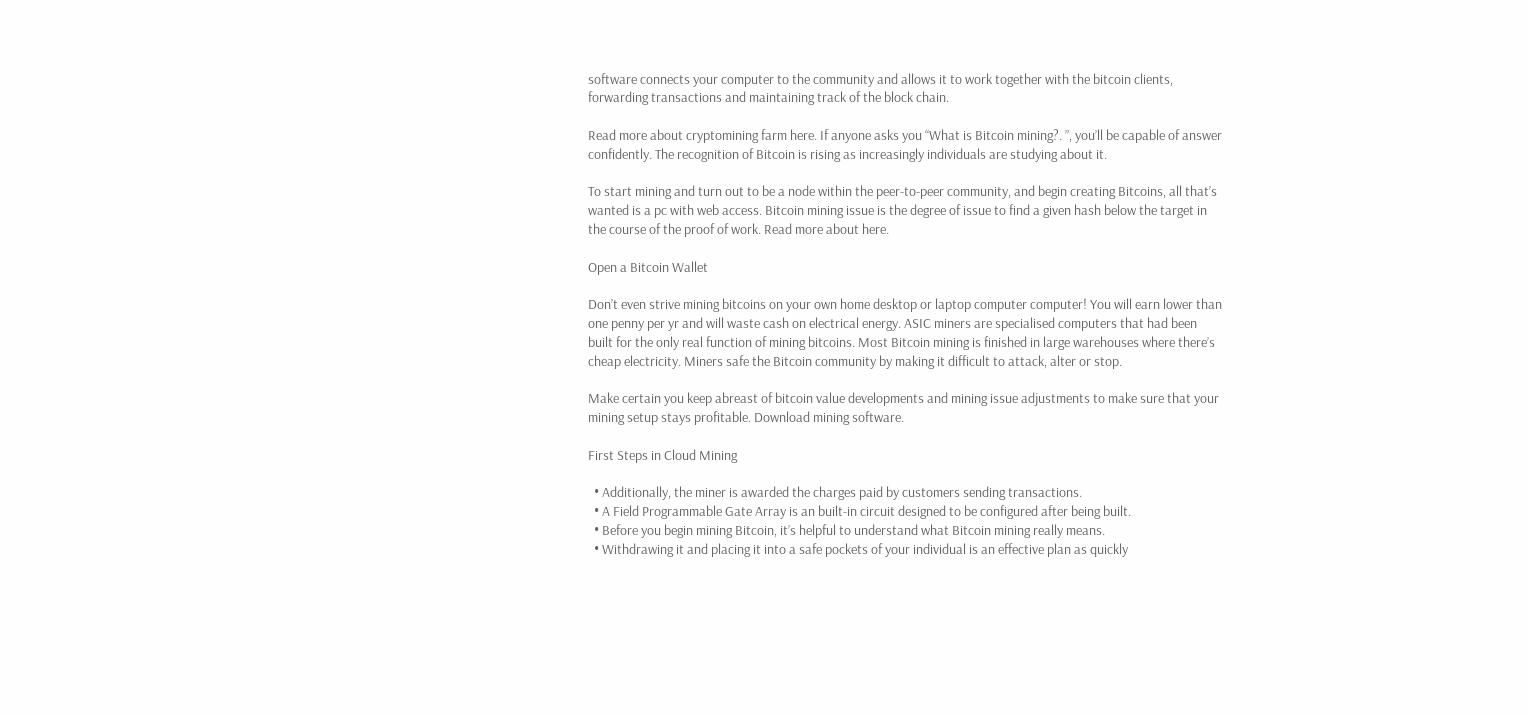software connects your computer to the community and allows it to work together with the bitcoin clients, forwarding transactions and maintaining track of the block chain.

Read more about cryptomining farm here. If anyone asks you “What is Bitcoin mining?. ”, you’ll be capable of answer confidently. The recognition of Bitcoin is rising as increasingly individuals are studying about it.

To start mining and turn out to be a node within the peer-to-peer community, and begin creating Bitcoins, all that’s wanted is a pc with web access. Bitcoin mining issue is the degree of issue to find a given hash below the target in the course of the proof of work. Read more about here.

Open a Bitcoin Wallet

Don’t even strive mining bitcoins on your own home desktop or laptop computer computer! You will earn lower than one penny per yr and will waste cash on electrical energy. ASIC miners are specialised computers that had been built for the only real function of mining bitcoins. Most Bitcoin mining is finished in large warehouses where there’s cheap electricity. Miners safe the Bitcoin community by making it difficult to attack, alter or stop.

Make certain you keep abreast of bitcoin value developments and mining issue adjustments to make sure that your mining setup stays profitable. Download mining software.

First Steps in Cloud Mining

  • Additionally, the miner is awarded the charges paid by customers sending transactions.
  • A Field Programmable Gate Array is an built-in circuit designed to be configured after being built.
  • Before you begin mining Bitcoin, it’s helpful to understand what Bitcoin mining really means.
  • Withdrawing it and placing it into a safe pockets of your individual is an effective plan as quickly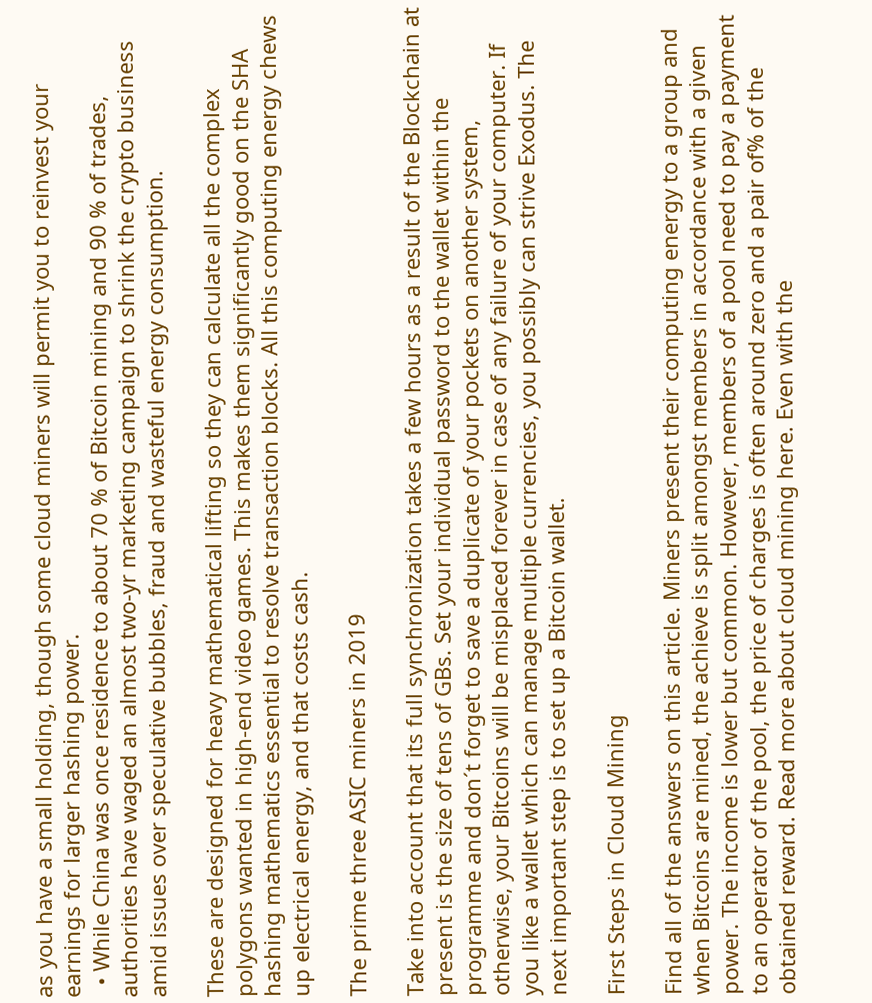as you have a small holding, though some cloud miners will permit you to reinvest your earnings for larger hashing power.
  • While China was once residence to about 70 % of Bitcoin mining and 90 % of trades, authorities have waged an almost two-yr marketing campaign to shrink the crypto business amid issues over speculative bubbles, fraud and wasteful energy consumption.

These are designed for heavy mathematical lifting so they can calculate all the complex polygons wanted in high-end video games. This makes them significantly good on the SHA hashing mathematics essential to resolve transaction blocks. All this computing energy chews up electrical energy, and that costs cash.

The prime three ASIC miners in 2019

Take into account that its full synchronization takes a few hours as a result of the Blockchain at present is the size of tens of GBs. Set your individual password to the wallet within the programme and don´t forget to save a duplicate of your pockets on another system, otherwise, your Bitcoins will be misplaced forever in case of any failure of your computer. If you like a wallet which can manage multiple currencies, you possibly can strive Exodus. The next important step is to set up a Bitcoin wallet.

First Steps in Cloud Mining

Find all of the answers on this article. Miners present their computing energy to a group and when Bitcoins are mined, the achieve is split amongst members in accordance with a given power. The income is lower but common. However, members of a pool need to pay a payment to an operator of the pool, the price of charges is often around zero and a pair of% of the obtained reward. Read more about cloud mining here. Even with the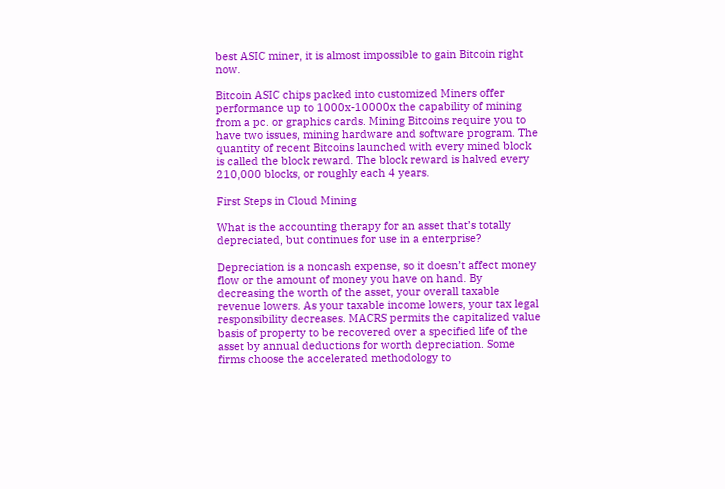best ASIC miner, it is almost impossible to gain Bitcoin right now.

Bitcoin ASIC chips packed into customized Miners offer performance up to 1000x-10000x the capability of mining from a pc. or graphics cards. Mining Bitcoins require you to have two issues, mining hardware and software program. The quantity of recent Bitcoins launched with every mined block is called the block reward. The block reward is halved every 210,000 blocks, or roughly each 4 years.

First Steps in Cloud Mining

What is the accounting therapy for an asset that’s totally depreciated, but continues for use in a enterprise?

Depreciation is a noncash expense, so it doesn’t affect money flow or the amount of money you have on hand. By decreasing the worth of the asset, your overall taxable revenue lowers. As your taxable income lowers, your tax legal responsibility decreases. MACRS permits the capitalized value basis of property to be recovered over a specified life of the asset by annual deductions for worth depreciation. Some firms choose the accelerated methodology to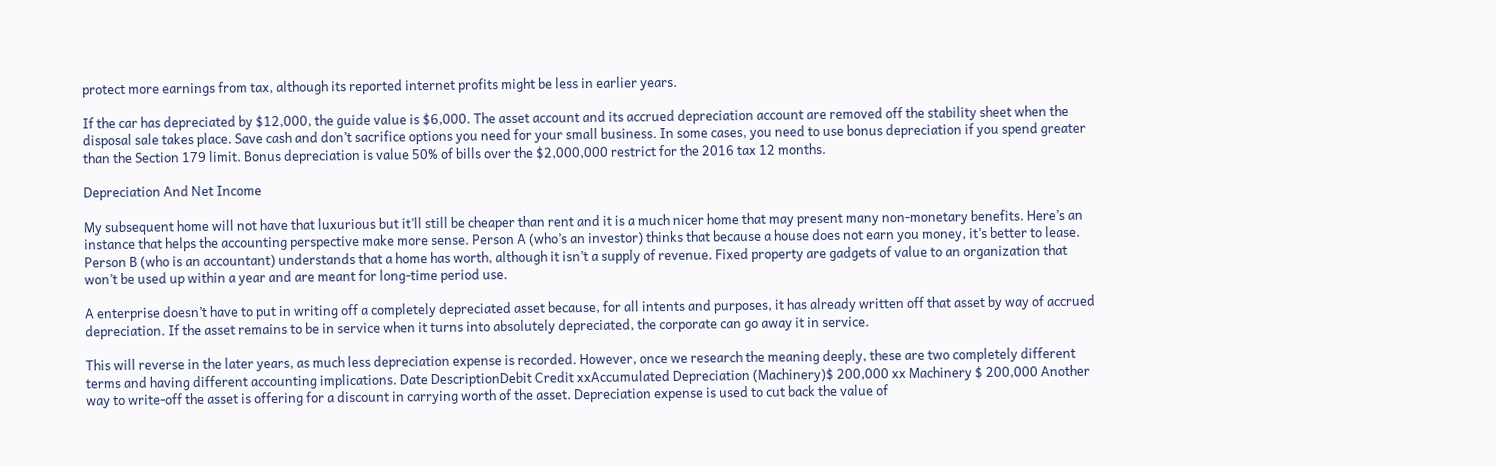protect more earnings from tax, although its reported internet profits might be less in earlier years.

If the car has depreciated by $12,000, the guide value is $6,000. The asset account and its accrued depreciation account are removed off the stability sheet when the disposal sale takes place. Save cash and don’t sacrifice options you need for your small business. In some cases, you need to use bonus depreciation if you spend greater than the Section 179 limit. Bonus depreciation is value 50% of bills over the $2,000,000 restrict for the 2016 tax 12 months.

Depreciation And Net Income

My subsequent home will not have that luxurious but it’ll still be cheaper than rent and it is a much nicer home that may present many non-monetary benefits. Here’s an instance that helps the accounting perspective make more sense. Person A (who’s an investor) thinks that because a house does not earn you money, it’s better to lease. Person B (who is an accountant) understands that a home has worth, although it isn’t a supply of revenue. Fixed property are gadgets of value to an organization that won’t be used up within a year and are meant for long-time period use.

A enterprise doesn’t have to put in writing off a completely depreciated asset because, for all intents and purposes, it has already written off that asset by way of accrued depreciation. If the asset remains to be in service when it turns into absolutely depreciated, the corporate can go away it in service.

This will reverse in the later years, as much less depreciation expense is recorded. However, once we research the meaning deeply, these are two completely different terms and having different accounting implications. Date DescriptionDebit Credit xxAccumulated Depreciation (Machinery)$ 200,000 xx Machinery $ 200,000 Another way to write-off the asset is offering for a discount in carrying worth of the asset. Depreciation expense is used to cut back the value of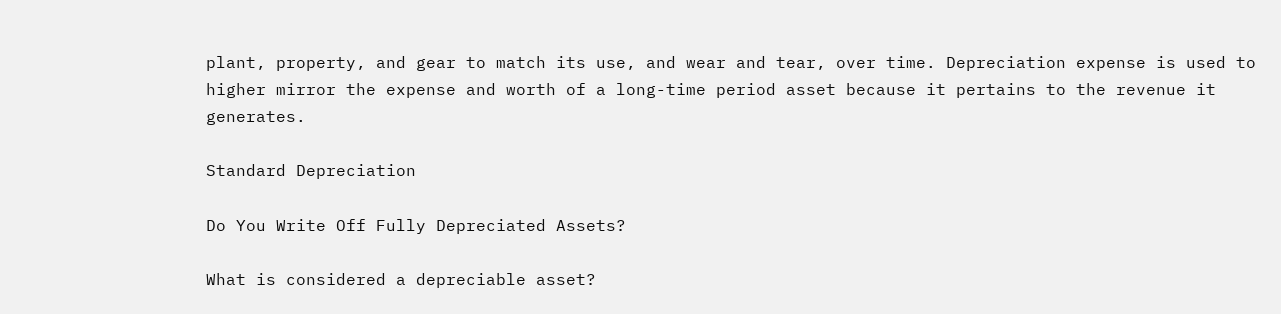plant, property, and gear to match its use, and wear and tear, over time. Depreciation expense is used to higher mirror the expense and worth of a long-time period asset because it pertains to the revenue it generates.

Standard Depreciation

Do You Write Off Fully Depreciated Assets?

What is considered a depreciable asset?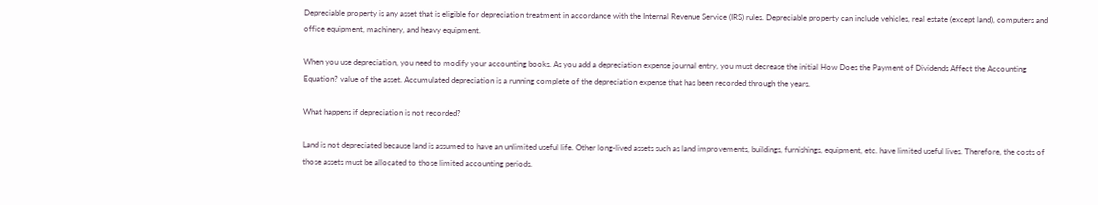Depreciable property is any asset that is eligible for depreciation treatment in accordance with the Internal Revenue Service (IRS) rules. Depreciable property can include vehicles, real estate (except land), computers and office equipment, machinery, and heavy equipment.

When you use depreciation, you need to modify your accounting books. As you add a depreciation expense journal entry, you must decrease the initial How Does the Payment of Dividends Affect the Accounting Equation? value of the asset. Accumulated depreciation is a running complete of the depreciation expense that has been recorded through the years.

What happens if depreciation is not recorded?

Land is not depreciated because land is assumed to have an unlimited useful life. Other long-lived assets such as land improvements, buildings, furnishings, equipment, etc. have limited useful lives. Therefore, the costs of those assets must be allocated to those limited accounting periods.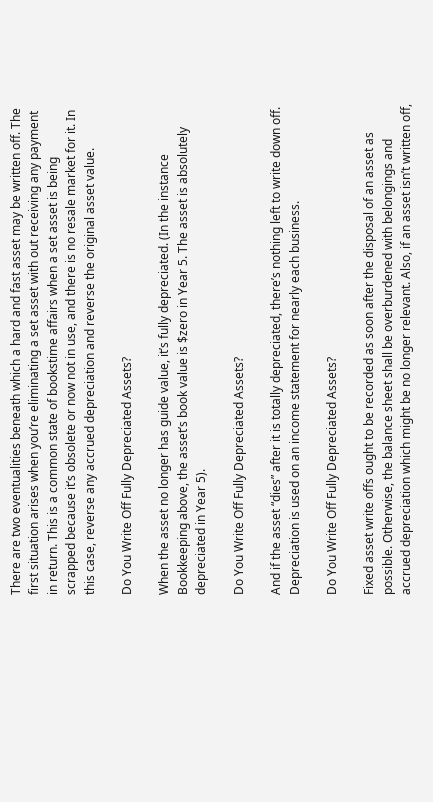There are two eventualities beneath which a hard and fast asset may be written off. The first situation arises when you’re eliminating a set asset with out receiving any payment in return. This is a common state of bookstime affairs when a set asset is being scrapped because it’s obsolete or now not in use, and there is no resale market for it. In this case, reverse any accrued depreciation and reverse the original asset value.

Do You Write Off Fully Depreciated Assets?

When the asset no longer has guide value, it’s fully depreciated. (In the instance Bookkeeping above, the asset’s book value is $zero in Year 5. The asset is absolutely depreciated in Year 5).

Do You Write Off Fully Depreciated Assets?

And if the asset “dies” after it is totally depreciated, there’s nothing left to write down off. Depreciation is used on an income statement for nearly each business.

Do You Write Off Fully Depreciated Assets?

Fixed asset write offs ought to be recorded as soon after the disposal of an asset as possible. Otherwise, the balance sheet shall be overburdened with belongings and accrued depreciation which might be no longer relevant. Also, if an asset isn’t written off,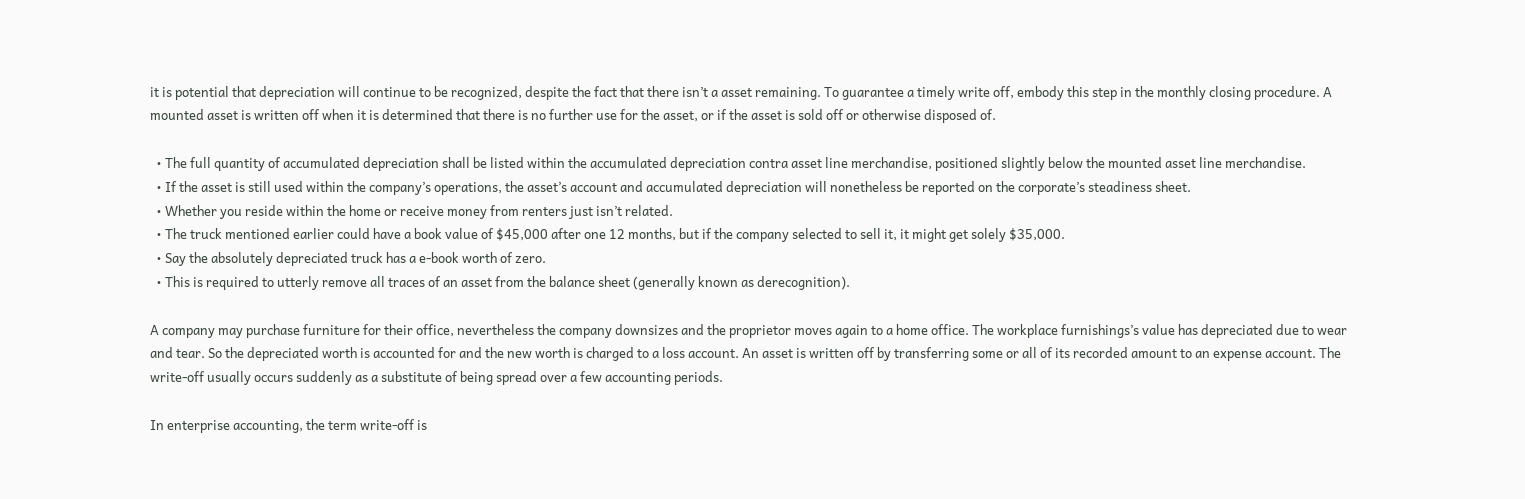it is potential that depreciation will continue to be recognized, despite the fact that there isn’t a asset remaining. To guarantee a timely write off, embody this step in the monthly closing procedure. A mounted asset is written off when it is determined that there is no further use for the asset, or if the asset is sold off or otherwise disposed of.

  • The full quantity of accumulated depreciation shall be listed within the accumulated depreciation contra asset line merchandise, positioned slightly below the mounted asset line merchandise.
  • If the asset is still used within the company’s operations, the asset’s account and accumulated depreciation will nonetheless be reported on the corporate’s steadiness sheet.
  • Whether you reside within the home or receive money from renters just isn’t related.
  • The truck mentioned earlier could have a book value of $45,000 after one 12 months, but if the company selected to sell it, it might get solely $35,000.
  • Say the absolutely depreciated truck has a e-book worth of zero.
  • This is required to utterly remove all traces of an asset from the balance sheet (generally known as derecognition).

A company may purchase furniture for their office, nevertheless the company downsizes and the proprietor moves again to a home office. The workplace furnishings’s value has depreciated due to wear and tear. So the depreciated worth is accounted for and the new worth is charged to a loss account. An asset is written off by transferring some or all of its recorded amount to an expense account. The write-off usually occurs suddenly as a substitute of being spread over a few accounting periods.

In enterprise accounting, the term write-off is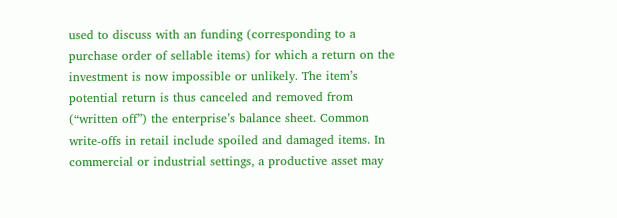used to discuss with an funding (corresponding to a purchase order of sellable items) for which a return on the investment is now impossible or unlikely. The item’s potential return is thus canceled and removed from (“written off”) the enterprise’s balance sheet. Common write-offs in retail include spoiled and damaged items. In commercial or industrial settings, a productive asset may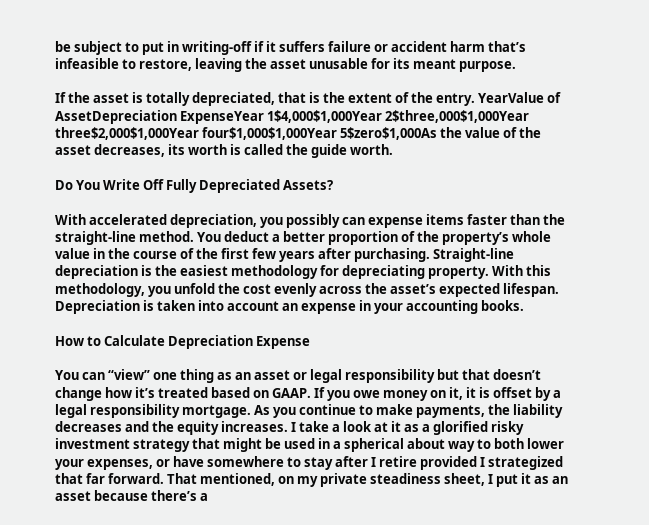be subject to put in writing-off if it suffers failure or accident harm that’s infeasible to restore, leaving the asset unusable for its meant purpose.

If the asset is totally depreciated, that is the extent of the entry. YearValue of AssetDepreciation ExpenseYear 1$4,000$1,000Year 2$three,000$1,000Year three$2,000$1,000Year four$1,000$1,000Year 5$zero$1,000As the value of the asset decreases, its worth is called the guide worth.

Do You Write Off Fully Depreciated Assets?

With accelerated depreciation, you possibly can expense items faster than the straight-line method. You deduct a better proportion of the property’s whole value in the course of the first few years after purchasing. Straight-line depreciation is the easiest methodology for depreciating property. With this methodology, you unfold the cost evenly across the asset’s expected lifespan. Depreciation is taken into account an expense in your accounting books.

How to Calculate Depreciation Expense

You can “view” one thing as an asset or legal responsibility but that doesn’t change how it’s treated based on GAAP. If you owe money on it, it is offset by a legal responsibility mortgage. As you continue to make payments, the liability decreases and the equity increases. I take a look at it as a glorified risky investment strategy that might be used in a spherical about way to both lower your expenses, or have somewhere to stay after I retire provided I strategized that far forward. That mentioned, on my private steadiness sheet, I put it as an asset because there’s a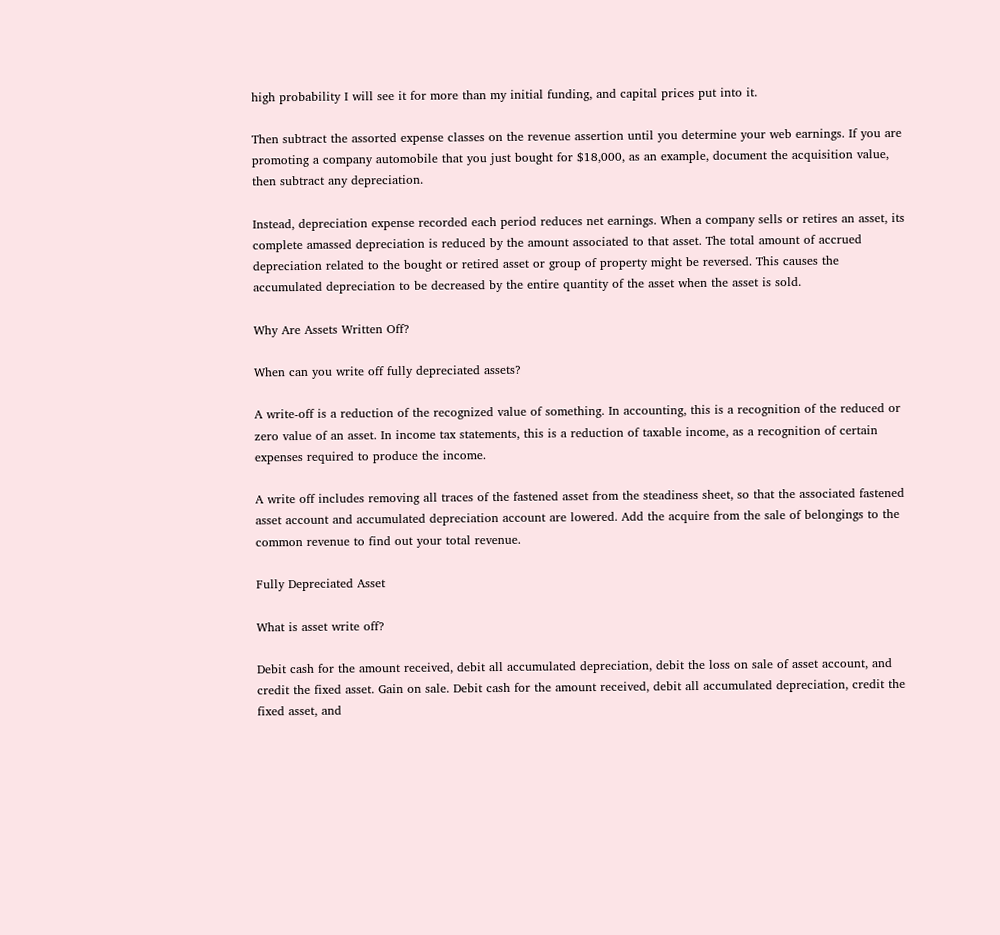high probability I will see it for more than my initial funding, and capital prices put into it.

Then subtract the assorted expense classes on the revenue assertion until you determine your web earnings. If you are promoting a company automobile that you just bought for $18,000, as an example, document the acquisition value, then subtract any depreciation.

Instead, depreciation expense recorded each period reduces net earnings. When a company sells or retires an asset, its complete amassed depreciation is reduced by the amount associated to that asset. The total amount of accrued depreciation related to the bought or retired asset or group of property might be reversed. This causes the accumulated depreciation to be decreased by the entire quantity of the asset when the asset is sold.

Why Are Assets Written Off?

When can you write off fully depreciated assets?

A write-off is a reduction of the recognized value of something. In accounting, this is a recognition of the reduced or zero value of an asset. In income tax statements, this is a reduction of taxable income, as a recognition of certain expenses required to produce the income.

A write off includes removing all traces of the fastened asset from the steadiness sheet, so that the associated fastened asset account and accumulated depreciation account are lowered. Add the acquire from the sale of belongings to the common revenue to find out your total revenue.

Fully Depreciated Asset

What is asset write off?

Debit cash for the amount received, debit all accumulated depreciation, debit the loss on sale of asset account, and credit the fixed asset. Gain on sale. Debit cash for the amount received, debit all accumulated depreciation, credit the fixed asset, and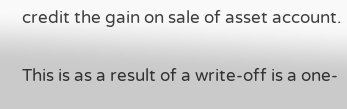credit the gain on sale of asset account.

This is as a result of a write-off is a one-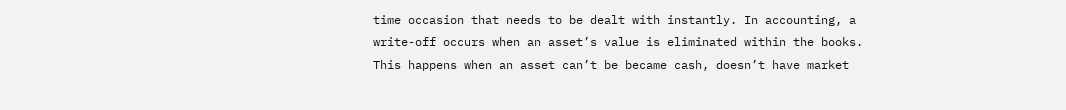time occasion that needs to be dealt with instantly. In accounting, a write-off occurs when an asset’s value is eliminated within the books. This happens when an asset can’t be became cash, doesn’t have market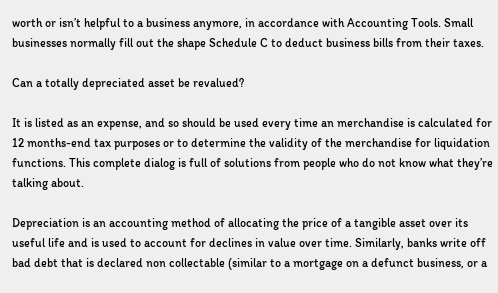worth or isn’t helpful to a business anymore, in accordance with Accounting Tools. Small businesses normally fill out the shape Schedule C to deduct business bills from their taxes.

Can a totally depreciated asset be revalued?

It is listed as an expense, and so should be used every time an merchandise is calculated for 12 months-end tax purposes or to determine the validity of the merchandise for liquidation functions. This complete dialog is full of solutions from people who do not know what they’re talking about.

Depreciation is an accounting method of allocating the price of a tangible asset over its useful life and is used to account for declines in value over time. Similarly, banks write off bad debt that is declared non collectable (similar to a mortgage on a defunct business, or a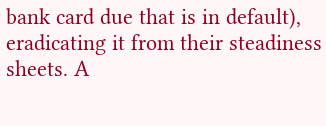bank card due that is in default), eradicating it from their steadiness sheets. A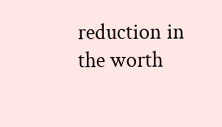reduction in the worth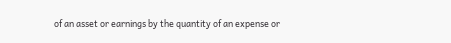of an asset or earnings by the quantity of an expense or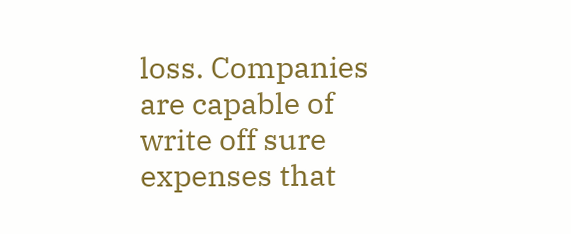loss. Companies are capable of write off sure expenses that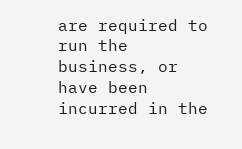are required to run the business, or have been incurred in the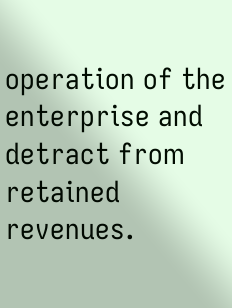operation of the enterprise and detract from retained revenues.